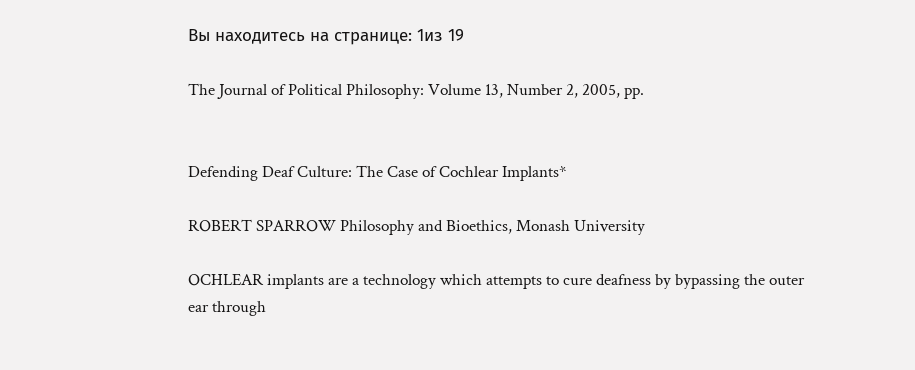Вы находитесь на странице: 1из 19

The Journal of Political Philosophy: Volume 13, Number 2, 2005, pp.


Defending Deaf Culture: The Case of Cochlear Implants*

ROBERT SPARROW Philosophy and Bioethics, Monash University

OCHLEAR implants are a technology which attempts to cure deafness by bypassing the outer ear through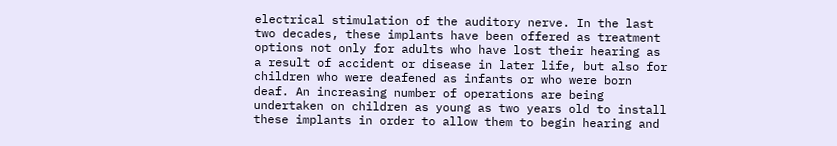electrical stimulation of the auditory nerve. In the last two decades, these implants have been offered as treatment options not only for adults who have lost their hearing as a result of accident or disease in later life, but also for children who were deafened as infants or who were born deaf. An increasing number of operations are being undertaken on children as young as two years old to install these implants in order to allow them to begin hearing and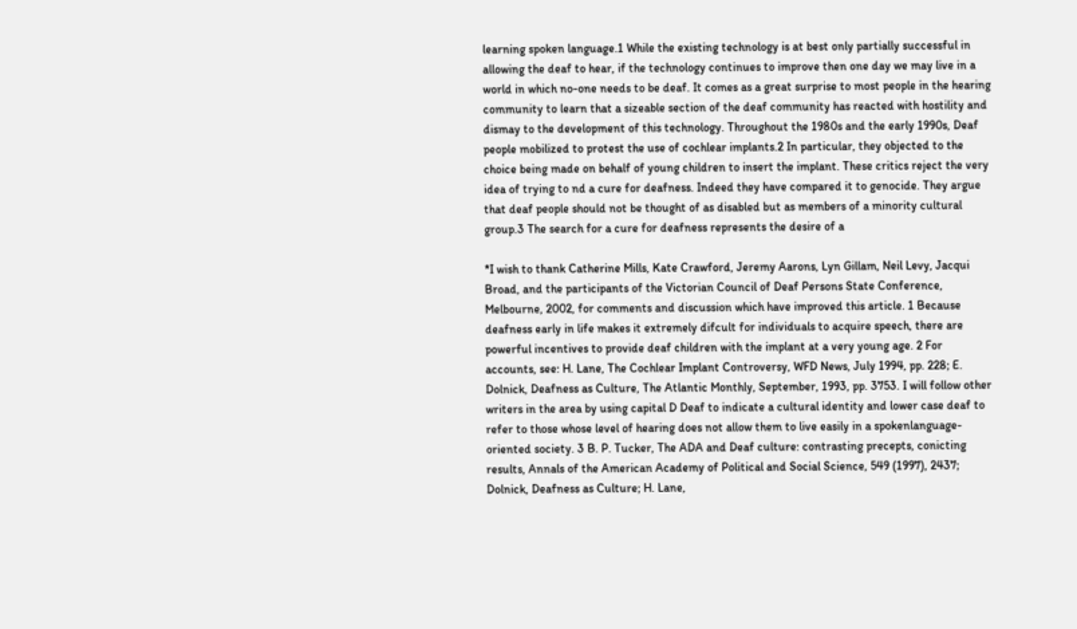learning spoken language.1 While the existing technology is at best only partially successful in allowing the deaf to hear, if the technology continues to improve then one day we may live in a world in which no-one needs to be deaf. It comes as a great surprise to most people in the hearing community to learn that a sizeable section of the deaf community has reacted with hostility and dismay to the development of this technology. Throughout the 1980s and the early 1990s, Deaf people mobilized to protest the use of cochlear implants.2 In particular, they objected to the choice being made on behalf of young children to insert the implant. These critics reject the very idea of trying to nd a cure for deafness. Indeed they have compared it to genocide. They argue that deaf people should not be thought of as disabled but as members of a minority cultural group.3 The search for a cure for deafness represents the desire of a

*I wish to thank Catherine Mills, Kate Crawford, Jeremy Aarons, Lyn Gillam, Neil Levy, Jacqui Broad, and the participants of the Victorian Council of Deaf Persons State Conference, Melbourne, 2002, for comments and discussion which have improved this article. 1 Because deafness early in life makes it extremely difcult for individuals to acquire speech, there are powerful incentives to provide deaf children with the implant at a very young age. 2 For accounts, see: H. Lane, The Cochlear Implant Controversy, WFD News, July 1994, pp. 228; E. Dolnick, Deafness as Culture, The Atlantic Monthly, September, 1993, pp. 3753. I will follow other writers in the area by using capital D Deaf to indicate a cultural identity and lower case deaf to refer to those whose level of hearing does not allow them to live easily in a spokenlanguage-oriented society. 3 B. P. Tucker, The ADA and Deaf culture: contrasting precepts, conicting results, Annals of the American Academy of Political and Social Science, 549 (1997), 2437; Dolnick, Deafness as Culture; H. Lane,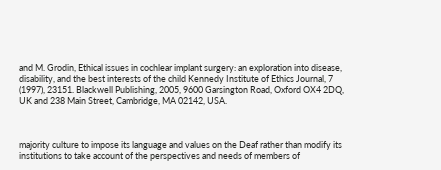and M. Grodin, Ethical issues in cochlear implant surgery: an exploration into disease, disability, and the best interests of the child Kennedy Institute of Ethics Journal, 7 (1997), 23151. Blackwell Publishing, 2005, 9600 Garsington Road, Oxford OX4 2DQ, UK and 238 Main Street, Cambridge, MA 02142, USA.



majority culture to impose its language and values on the Deaf rather than modify its institutions to take account of the perspectives and needs of members of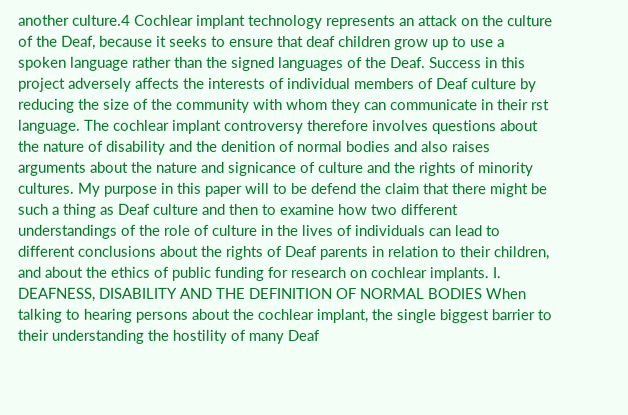another culture.4 Cochlear implant technology represents an attack on the culture of the Deaf, because it seeks to ensure that deaf children grow up to use a spoken language rather than the signed languages of the Deaf. Success in this project adversely affects the interests of individual members of Deaf culture by reducing the size of the community with whom they can communicate in their rst language. The cochlear implant controversy therefore involves questions about the nature of disability and the denition of normal bodies and also raises arguments about the nature and signicance of culture and the rights of minority cultures. My purpose in this paper will to be defend the claim that there might be such a thing as Deaf culture and then to examine how two different understandings of the role of culture in the lives of individuals can lead to different conclusions about the rights of Deaf parents in relation to their children, and about the ethics of public funding for research on cochlear implants. I. DEAFNESS, DISABILITY AND THE DEFINITION OF NORMAL BODIES When talking to hearing persons about the cochlear implant, the single biggest barrier to their understanding the hostility of many Deaf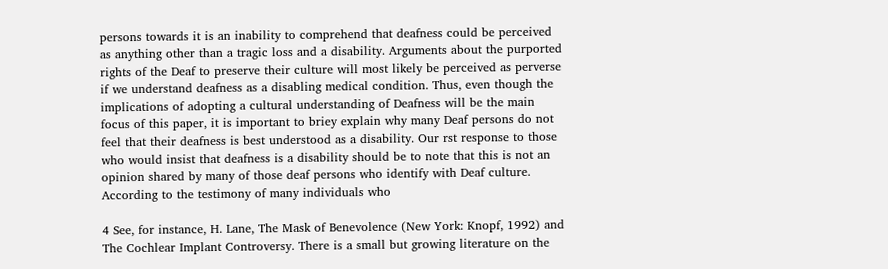persons towards it is an inability to comprehend that deafness could be perceived as anything other than a tragic loss and a disability. Arguments about the purported rights of the Deaf to preserve their culture will most likely be perceived as perverse if we understand deafness as a disabling medical condition. Thus, even though the implications of adopting a cultural understanding of Deafness will be the main focus of this paper, it is important to briey explain why many Deaf persons do not feel that their deafness is best understood as a disability. Our rst response to those who would insist that deafness is a disability should be to note that this is not an opinion shared by many of those deaf persons who identify with Deaf culture. According to the testimony of many individuals who

4 See, for instance, H. Lane, The Mask of Benevolence (New York: Knopf, 1992) and The Cochlear Implant Controversy. There is a small but growing literature on the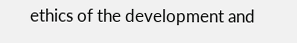ethics of the development and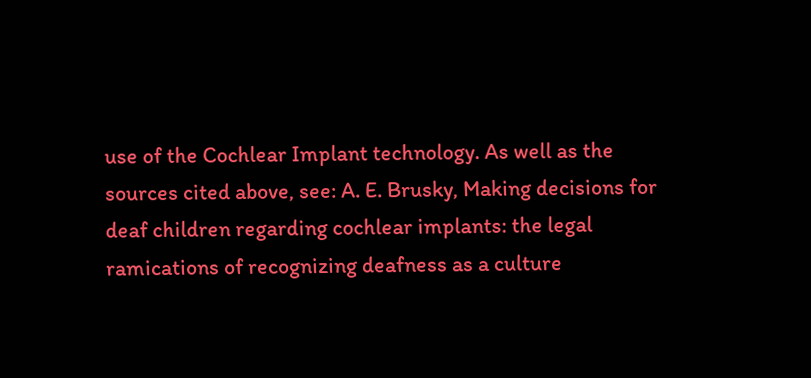use of the Cochlear Implant technology. As well as the sources cited above, see: A. E. Brusky, Making decisions for deaf children regarding cochlear implants: the legal ramications of recognizing deafness as a culture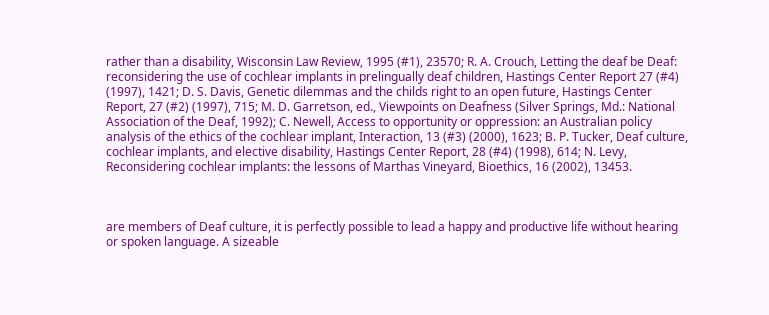rather than a disability, Wisconsin Law Review, 1995 (#1), 23570; R. A. Crouch, Letting the deaf be Deaf: reconsidering the use of cochlear implants in prelingually deaf children, Hastings Center Report 27 (#4) (1997), 1421; D. S. Davis, Genetic dilemmas and the childs right to an open future, Hastings Center Report, 27 (#2) (1997), 715; M. D. Garretson, ed., Viewpoints on Deafness (Silver Springs, Md.: National Association of the Deaf, 1992); C. Newell, Access to opportunity or oppression: an Australian policy analysis of the ethics of the cochlear implant, Interaction, 13 (#3) (2000), 1623; B. P. Tucker, Deaf culture, cochlear implants, and elective disability, Hastings Center Report, 28 (#4) (1998), 614; N. Levy, Reconsidering cochlear implants: the lessons of Marthas Vineyard, Bioethics, 16 (2002), 13453.



are members of Deaf culture, it is perfectly possible to lead a happy and productive life without hearing or spoken language. A sizeable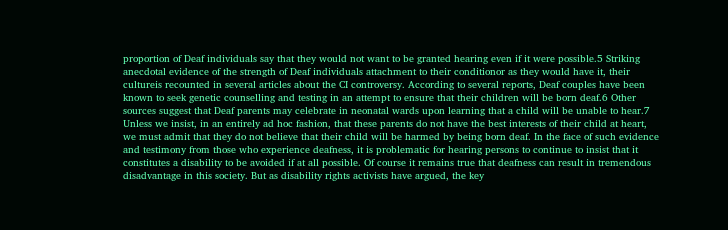proportion of Deaf individuals say that they would not want to be granted hearing even if it were possible.5 Striking anecdotal evidence of the strength of Deaf individuals attachment to their conditionor as they would have it, their cultureis recounted in several articles about the CI controversy. According to several reports, Deaf couples have been known to seek genetic counselling and testing in an attempt to ensure that their children will be born deaf.6 Other sources suggest that Deaf parents may celebrate in neonatal wards upon learning that a child will be unable to hear.7 Unless we insist, in an entirely ad hoc fashion, that these parents do not have the best interests of their child at heart, we must admit that they do not believe that their child will be harmed by being born deaf. In the face of such evidence and testimony from those who experience deafness, it is problematic for hearing persons to continue to insist that it constitutes a disability to be avoided if at all possible. Of course it remains true that deafness can result in tremendous disadvantage in this society. But as disability rights activists have argued, the key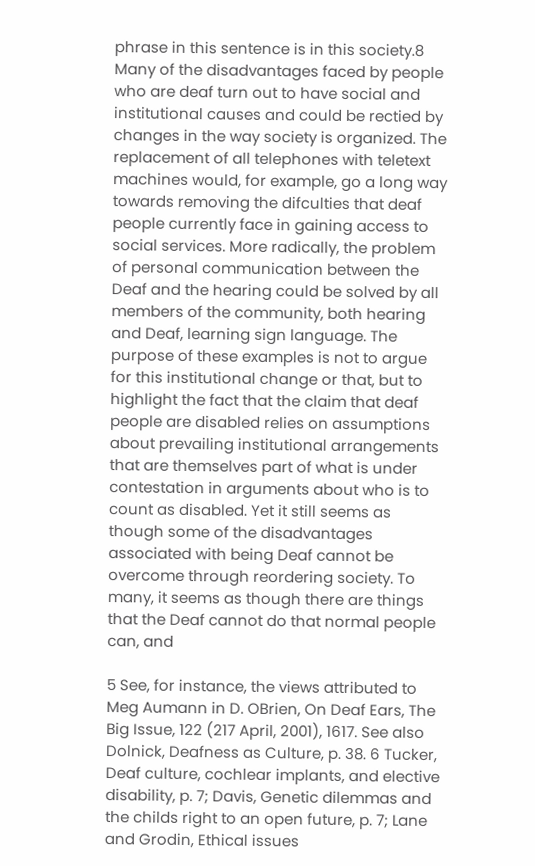phrase in this sentence is in this society.8 Many of the disadvantages faced by people who are deaf turn out to have social and institutional causes and could be rectied by changes in the way society is organized. The replacement of all telephones with teletext machines would, for example, go a long way towards removing the difculties that deaf people currently face in gaining access to social services. More radically, the problem of personal communication between the Deaf and the hearing could be solved by all members of the community, both hearing and Deaf, learning sign language. The purpose of these examples is not to argue for this institutional change or that, but to highlight the fact that the claim that deaf people are disabled relies on assumptions about prevailing institutional arrangements that are themselves part of what is under contestation in arguments about who is to count as disabled. Yet it still seems as though some of the disadvantages associated with being Deaf cannot be overcome through reordering society. To many, it seems as though there are things that the Deaf cannot do that normal people can, and

5 See, for instance, the views attributed to Meg Aumann in D. OBrien, On Deaf Ears, The Big Issue, 122 (217 April, 2001), 1617. See also Dolnick, Deafness as Culture, p. 38. 6 Tucker, Deaf culture, cochlear implants, and elective disability, p. 7; Davis, Genetic dilemmas and the childs right to an open future, p. 7; Lane and Grodin, Ethical issues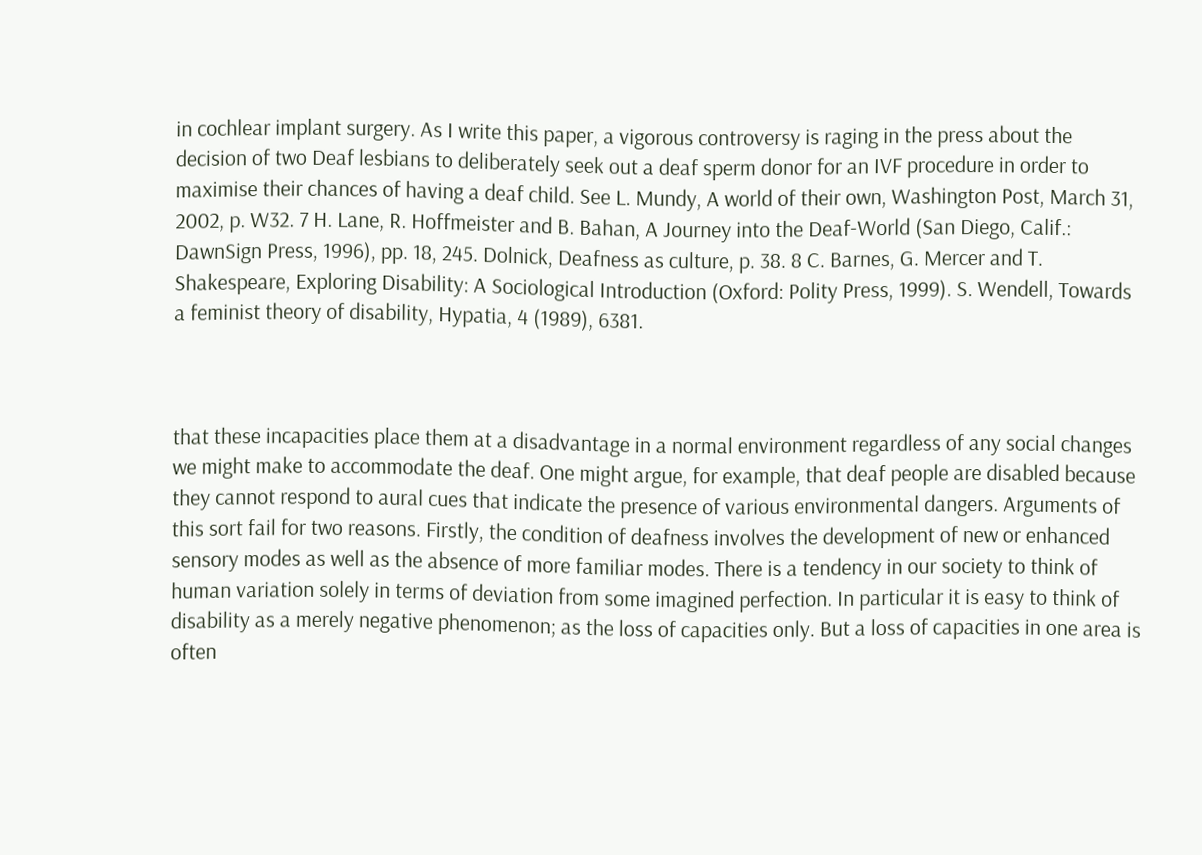in cochlear implant surgery. As I write this paper, a vigorous controversy is raging in the press about the decision of two Deaf lesbians to deliberately seek out a deaf sperm donor for an IVF procedure in order to maximise their chances of having a deaf child. See L. Mundy, A world of their own, Washington Post, March 31, 2002, p. W32. 7 H. Lane, R. Hoffmeister and B. Bahan, A Journey into the Deaf-World (San Diego, Calif.: DawnSign Press, 1996), pp. 18, 245. Dolnick, Deafness as culture, p. 38. 8 C. Barnes, G. Mercer and T. Shakespeare, Exploring Disability: A Sociological Introduction (Oxford: Polity Press, 1999). S. Wendell, Towards a feminist theory of disability, Hypatia, 4 (1989), 6381.



that these incapacities place them at a disadvantage in a normal environment regardless of any social changes we might make to accommodate the deaf. One might argue, for example, that deaf people are disabled because they cannot respond to aural cues that indicate the presence of various environmental dangers. Arguments of this sort fail for two reasons. Firstly, the condition of deafness involves the development of new or enhanced sensory modes as well as the absence of more familiar modes. There is a tendency in our society to think of human variation solely in terms of deviation from some imagined perfection. In particular it is easy to think of disability as a merely negative phenomenon; as the loss of capacities only. But a loss of capacities in one area is often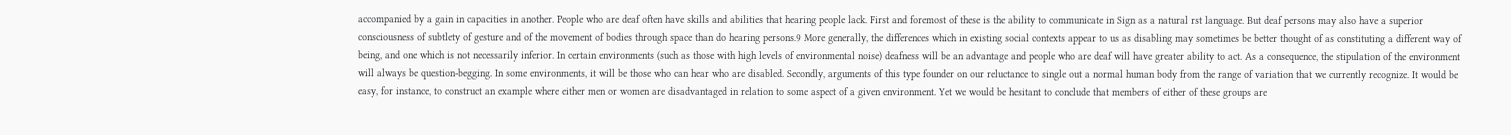accompanied by a gain in capacities in another. People who are deaf often have skills and abilities that hearing people lack. First and foremost of these is the ability to communicate in Sign as a natural rst language. But deaf persons may also have a superior consciousness of subtlety of gesture and of the movement of bodies through space than do hearing persons.9 More generally, the differences which in existing social contexts appear to us as disabling may sometimes be better thought of as constituting a different way of being, and one which is not necessarily inferior. In certain environments (such as those with high levels of environmental noise) deafness will be an advantage and people who are deaf will have greater ability to act. As a consequence, the stipulation of the environment will always be question-begging. In some environments, it will be those who can hear who are disabled. Secondly, arguments of this type founder on our reluctance to single out a normal human body from the range of variation that we currently recognize. It would be easy, for instance, to construct an example where either men or women are disadvantaged in relation to some aspect of a given environment. Yet we would be hesitant to conclude that members of either of these groups are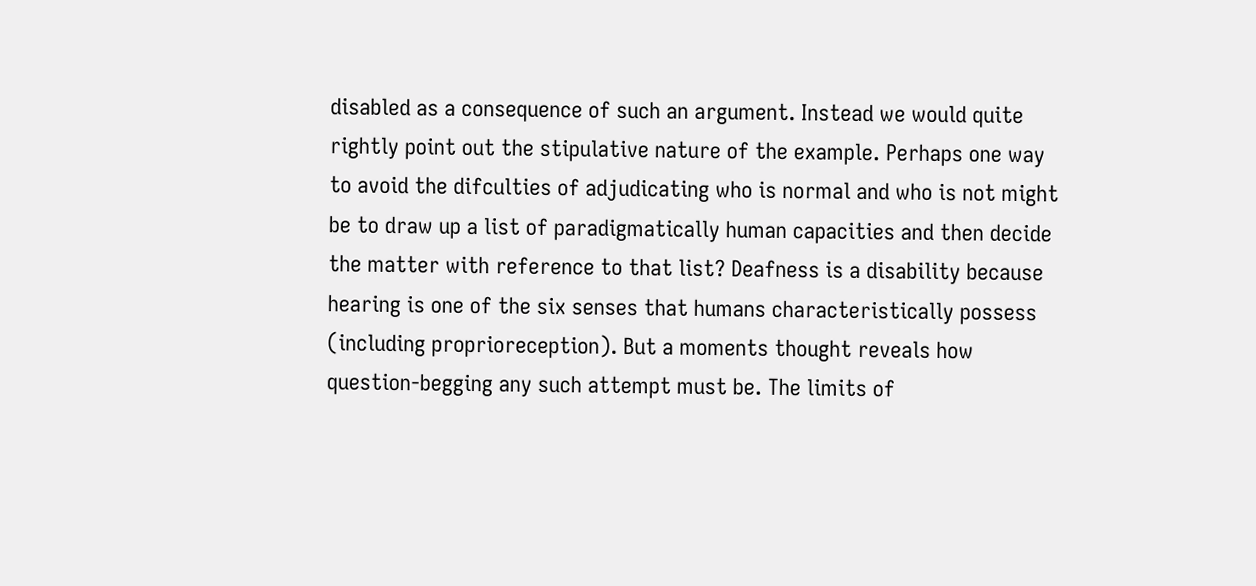disabled as a consequence of such an argument. Instead we would quite rightly point out the stipulative nature of the example. Perhaps one way to avoid the difculties of adjudicating who is normal and who is not might be to draw up a list of paradigmatically human capacities and then decide the matter with reference to that list? Deafness is a disability because hearing is one of the six senses that humans characteristically possess (including proprioreception). But a moments thought reveals how question-begging any such attempt must be. The limits of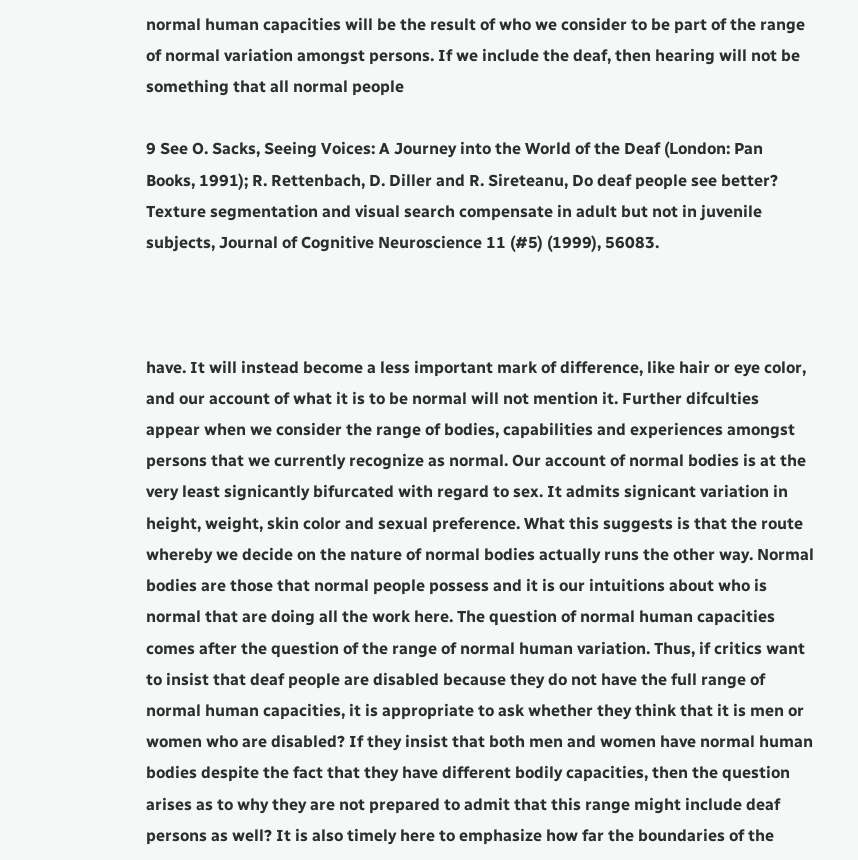normal human capacities will be the result of who we consider to be part of the range of normal variation amongst persons. If we include the deaf, then hearing will not be something that all normal people

9 See O. Sacks, Seeing Voices: A Journey into the World of the Deaf (London: Pan Books, 1991); R. Rettenbach, D. Diller and R. Sireteanu, Do deaf people see better? Texture segmentation and visual search compensate in adult but not in juvenile subjects, Journal of Cognitive Neuroscience 11 (#5) (1999), 56083.



have. It will instead become a less important mark of difference, like hair or eye color, and our account of what it is to be normal will not mention it. Further difculties appear when we consider the range of bodies, capabilities and experiences amongst persons that we currently recognize as normal. Our account of normal bodies is at the very least signicantly bifurcated with regard to sex. It admits signicant variation in height, weight, skin color and sexual preference. What this suggests is that the route whereby we decide on the nature of normal bodies actually runs the other way. Normal bodies are those that normal people possess and it is our intuitions about who is normal that are doing all the work here. The question of normal human capacities comes after the question of the range of normal human variation. Thus, if critics want to insist that deaf people are disabled because they do not have the full range of normal human capacities, it is appropriate to ask whether they think that it is men or women who are disabled? If they insist that both men and women have normal human bodies despite the fact that they have different bodily capacities, then the question arises as to why they are not prepared to admit that this range might include deaf persons as well? It is also timely here to emphasize how far the boundaries of the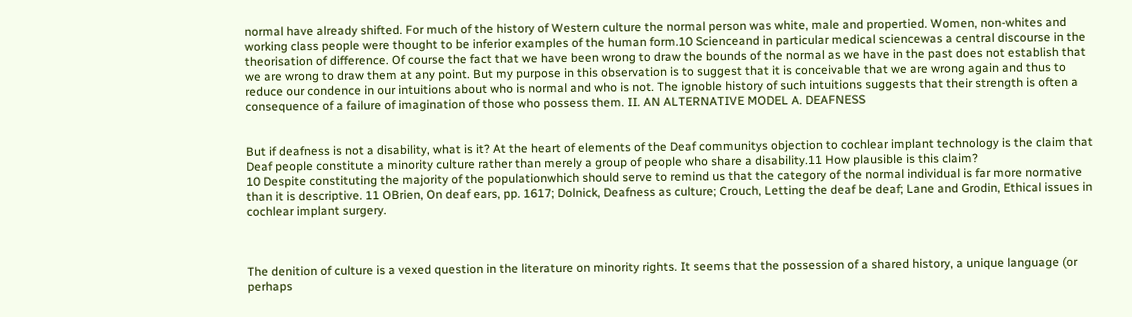normal have already shifted. For much of the history of Western culture the normal person was white, male and propertied. Women, non-whites and working class people were thought to be inferior examples of the human form.10 Scienceand in particular medical sciencewas a central discourse in the theorisation of difference. Of course the fact that we have been wrong to draw the bounds of the normal as we have in the past does not establish that we are wrong to draw them at any point. But my purpose in this observation is to suggest that it is conceivable that we are wrong again and thus to reduce our condence in our intuitions about who is normal and who is not. The ignoble history of such intuitions suggests that their strength is often a consequence of a failure of imagination of those who possess them. II. AN ALTERNATIVE MODEL A. DEAFNESS


But if deafness is not a disability, what is it? At the heart of elements of the Deaf communitys objection to cochlear implant technology is the claim that Deaf people constitute a minority culture rather than merely a group of people who share a disability.11 How plausible is this claim?
10 Despite constituting the majority of the populationwhich should serve to remind us that the category of the normal individual is far more normative than it is descriptive. 11 OBrien, On deaf ears, pp. 1617; Dolnick, Deafness as culture; Crouch, Letting the deaf be deaf; Lane and Grodin, Ethical issues in cochlear implant surgery.



The denition of culture is a vexed question in the literature on minority rights. It seems that the possession of a shared history, a unique language (or perhaps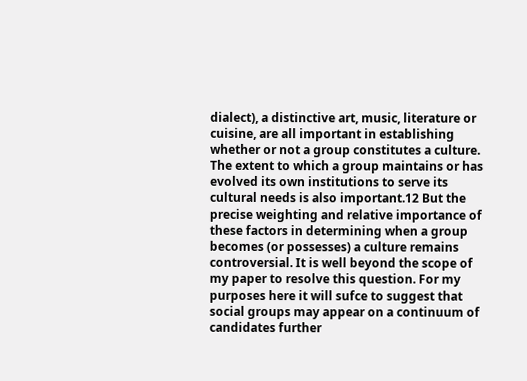dialect), a distinctive art, music, literature or cuisine, are all important in establishing whether or not a group constitutes a culture. The extent to which a group maintains or has evolved its own institutions to serve its cultural needs is also important.12 But the precise weighting and relative importance of these factors in determining when a group becomes (or possesses) a culture remains controversial. It is well beyond the scope of my paper to resolve this question. For my purposes here it will sufce to suggest that social groups may appear on a continuum of candidates further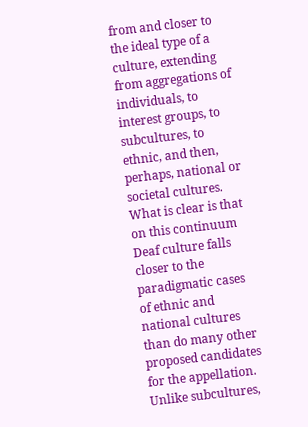from and closer to the ideal type of a culture, extending from aggregations of individuals, to interest groups, to subcultures, to ethnic, and then, perhaps, national or societal cultures. What is clear is that on this continuum Deaf culture falls closer to the paradigmatic cases of ethnic and national cultures than do many other proposed candidates for the appellation. Unlike subcultures,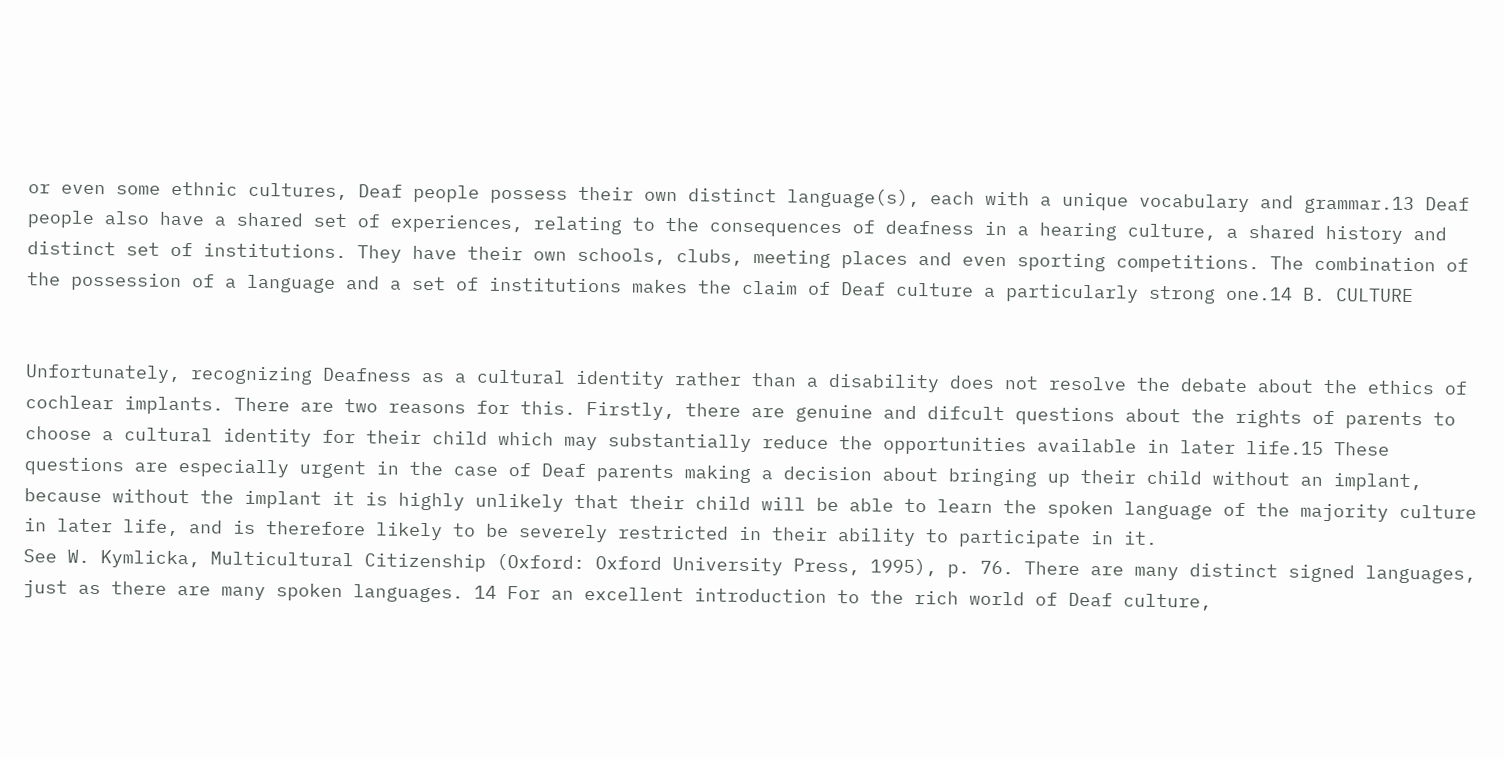or even some ethnic cultures, Deaf people possess their own distinct language(s), each with a unique vocabulary and grammar.13 Deaf people also have a shared set of experiences, relating to the consequences of deafness in a hearing culture, a shared history and distinct set of institutions. They have their own schools, clubs, meeting places and even sporting competitions. The combination of the possession of a language and a set of institutions makes the claim of Deaf culture a particularly strong one.14 B. CULTURE


Unfortunately, recognizing Deafness as a cultural identity rather than a disability does not resolve the debate about the ethics of cochlear implants. There are two reasons for this. Firstly, there are genuine and difcult questions about the rights of parents to choose a cultural identity for their child which may substantially reduce the opportunities available in later life.15 These questions are especially urgent in the case of Deaf parents making a decision about bringing up their child without an implant, because without the implant it is highly unlikely that their child will be able to learn the spoken language of the majority culture in later life, and is therefore likely to be severely restricted in their ability to participate in it.
See W. Kymlicka, Multicultural Citizenship (Oxford: Oxford University Press, 1995), p. 76. There are many distinct signed languages, just as there are many spoken languages. 14 For an excellent introduction to the rich world of Deaf culture,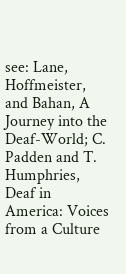see: Lane, Hoffmeister, and Bahan, A Journey into the Deaf-World; C. Padden and T. Humphries, Deaf in America: Voices from a Culture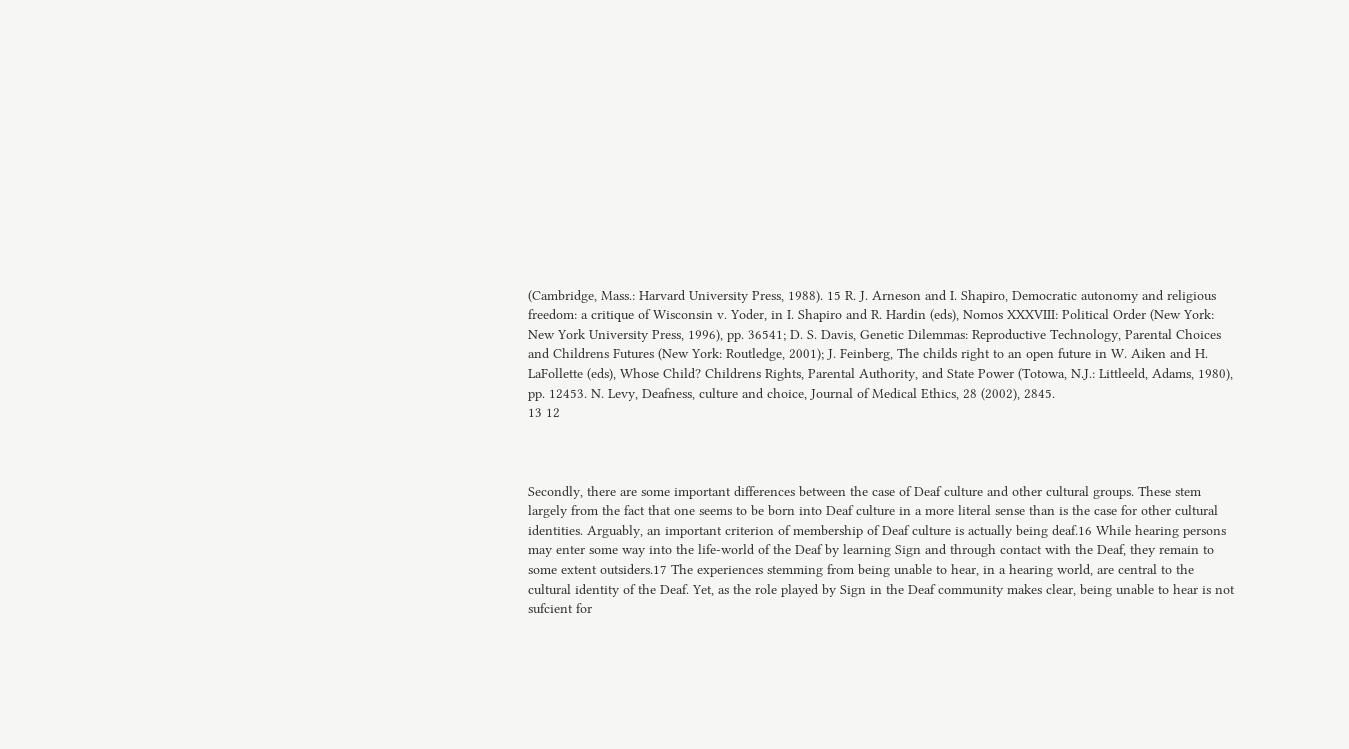(Cambridge, Mass.: Harvard University Press, 1988). 15 R. J. Arneson and I. Shapiro, Democratic autonomy and religious freedom: a critique of Wisconsin v. Yoder, in I. Shapiro and R. Hardin (eds), Nomos XXXVIII: Political Order (New York: New York University Press, 1996), pp. 36541; D. S. Davis, Genetic Dilemmas: Reproductive Technology, Parental Choices and Childrens Futures (New York: Routledge, 2001); J. Feinberg, The childs right to an open future in W. Aiken and H. LaFollette (eds), Whose Child? Childrens Rights, Parental Authority, and State Power (Totowa, N.J.: Littleeld, Adams, 1980), pp. 12453. N. Levy, Deafness, culture and choice, Journal of Medical Ethics, 28 (2002), 2845.
13 12



Secondly, there are some important differences between the case of Deaf culture and other cultural groups. These stem largely from the fact that one seems to be born into Deaf culture in a more literal sense than is the case for other cultural identities. Arguably, an important criterion of membership of Deaf culture is actually being deaf.16 While hearing persons may enter some way into the life-world of the Deaf by learning Sign and through contact with the Deaf, they remain to some extent outsiders.17 The experiences stemming from being unable to hear, in a hearing world, are central to the cultural identity of the Deaf. Yet, as the role played by Sign in the Deaf community makes clear, being unable to hear is not sufcient for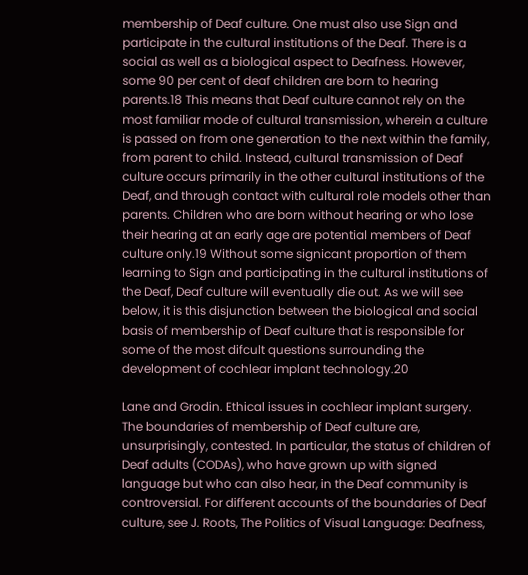membership of Deaf culture. One must also use Sign and participate in the cultural institutions of the Deaf. There is a social as well as a biological aspect to Deafness. However, some 90 per cent of deaf children are born to hearing parents.18 This means that Deaf culture cannot rely on the most familiar mode of cultural transmission, wherein a culture is passed on from one generation to the next within the family, from parent to child. Instead, cultural transmission of Deaf culture occurs primarily in the other cultural institutions of the Deaf, and through contact with cultural role models other than parents. Children who are born without hearing or who lose their hearing at an early age are potential members of Deaf culture only.19 Without some signicant proportion of them learning to Sign and participating in the cultural institutions of the Deaf, Deaf culture will eventually die out. As we will see below, it is this disjunction between the biological and social basis of membership of Deaf culture that is responsible for some of the most difcult questions surrounding the development of cochlear implant technology.20

Lane and Grodin. Ethical issues in cochlear implant surgery. The boundaries of membership of Deaf culture are, unsurprisingly, contested. In particular, the status of children of Deaf adults (CODAs), who have grown up with signed language but who can also hear, in the Deaf community is controversial. For different accounts of the boundaries of Deaf culture, see J. Roots, The Politics of Visual Language: Deafness,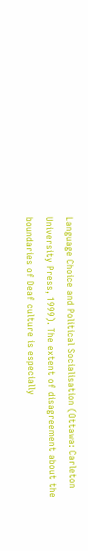Language Choice and Political Socialisation (Ottawa: Carleton University Press, 1999). The extent of disagreement about the boundaries of Deaf culture is especially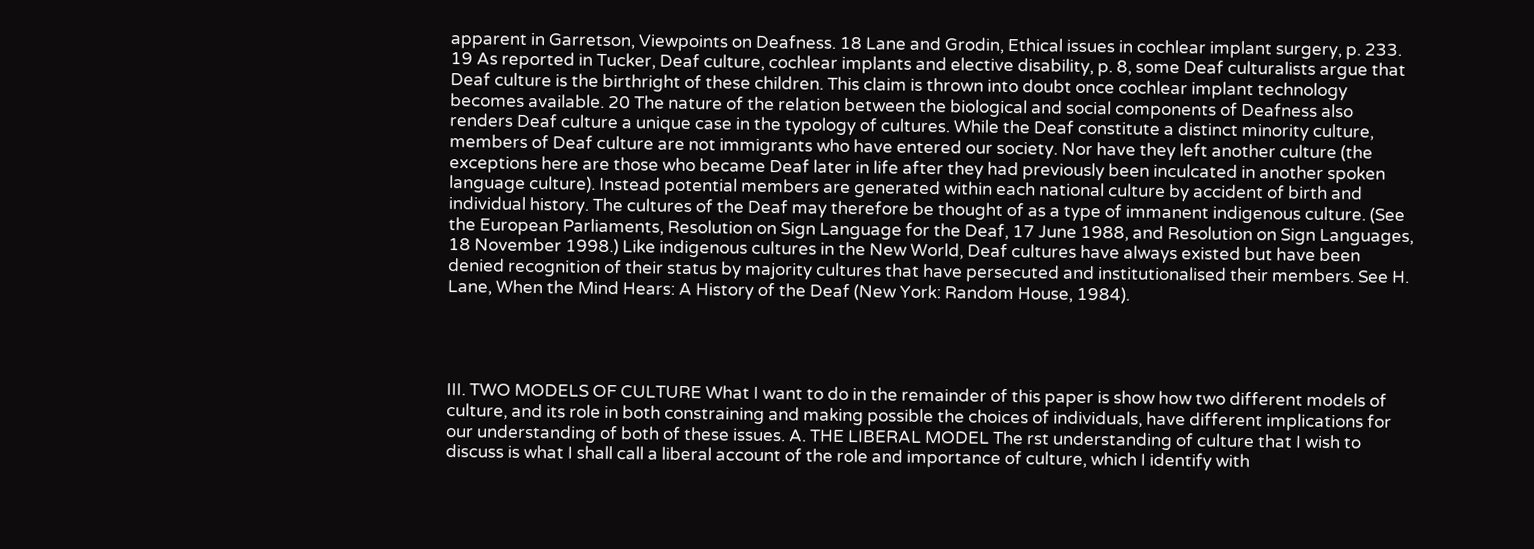apparent in Garretson, Viewpoints on Deafness. 18 Lane and Grodin, Ethical issues in cochlear implant surgery, p. 233. 19 As reported in Tucker, Deaf culture, cochlear implants and elective disability, p. 8, some Deaf culturalists argue that Deaf culture is the birthright of these children. This claim is thrown into doubt once cochlear implant technology becomes available. 20 The nature of the relation between the biological and social components of Deafness also renders Deaf culture a unique case in the typology of cultures. While the Deaf constitute a distinct minority culture, members of Deaf culture are not immigrants who have entered our society. Nor have they left another culture (the exceptions here are those who became Deaf later in life after they had previously been inculcated in another spoken language culture). Instead potential members are generated within each national culture by accident of birth and individual history. The cultures of the Deaf may therefore be thought of as a type of immanent indigenous culture. (See the European Parliaments, Resolution on Sign Language for the Deaf, 17 June 1988, and Resolution on Sign Languages, 18 November 1998.) Like indigenous cultures in the New World, Deaf cultures have always existed but have been denied recognition of their status by majority cultures that have persecuted and institutionalised their members. See H. Lane, When the Mind Hears: A History of the Deaf (New York: Random House, 1984).




III. TWO MODELS OF CULTURE What I want to do in the remainder of this paper is show how two different models of culture, and its role in both constraining and making possible the choices of individuals, have different implications for our understanding of both of these issues. A. THE LIBERAL MODEL The rst understanding of culture that I wish to discuss is what I shall call a liberal account of the role and importance of culture, which I identify with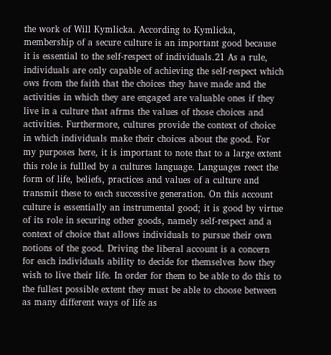the work of Will Kymlicka. According to Kymlicka, membership of a secure culture is an important good because it is essential to the self-respect of individuals.21 As a rule, individuals are only capable of achieving the self-respect which ows from the faith that the choices they have made and the activities in which they are engaged are valuable ones if they live in a culture that afrms the values of those choices and activities. Furthermore, cultures provide the context of choice in which individuals make their choices about the good. For my purposes here, it is important to note that to a large extent this role is fullled by a cultures language. Languages reect the form of life, beliefs, practices and values of a culture and transmit these to each successive generation. On this account culture is essentially an instrumental good; it is good by virtue of its role in securing other goods, namely self-respect and a context of choice that allows individuals to pursue their own notions of the good. Driving the liberal account is a concern for each individuals ability to decide for themselves how they wish to live their life. In order for them to be able to do this to the fullest possible extent they must be able to choose between as many different ways of life as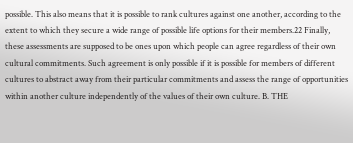possible. This also means that it is possible to rank cultures against one another, according to the extent to which they secure a wide range of possible life options for their members.22 Finally, these assessments are supposed to be ones upon which people can agree regardless of their own cultural commitments. Such agreement is only possible if it is possible for members of different cultures to abstract away from their particular commitments and assess the range of opportunities within another culture independently of the values of their own culture. B. THE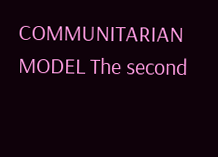COMMUNITARIAN MODEL The second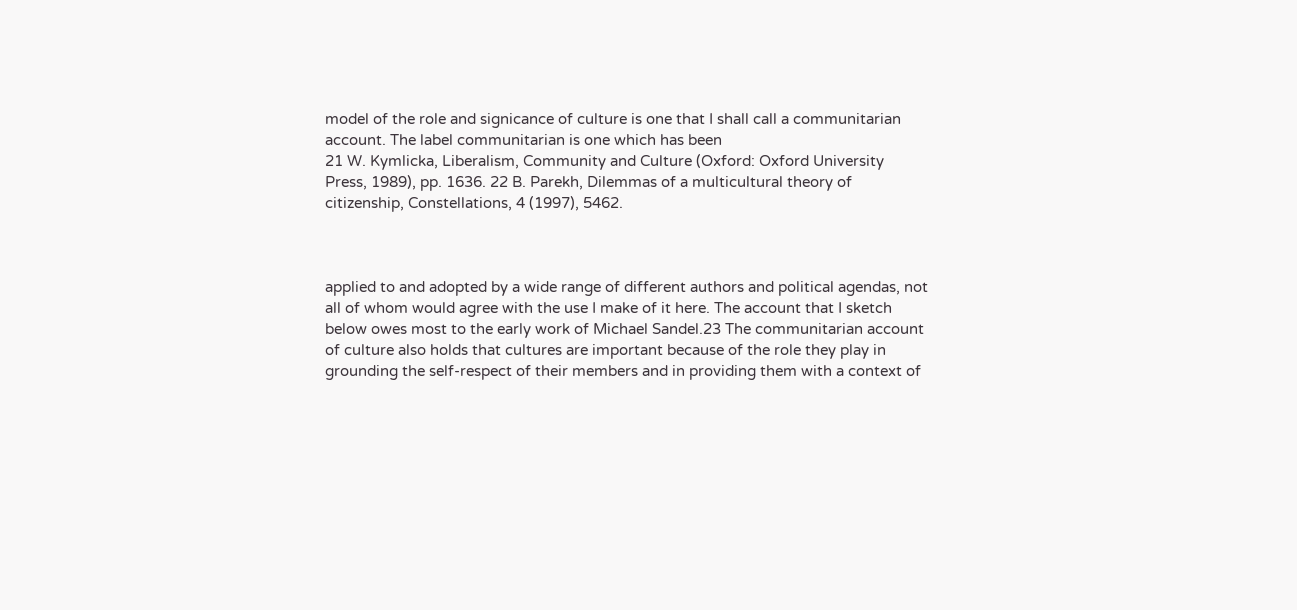model of the role and signicance of culture is one that I shall call a communitarian account. The label communitarian is one which has been
21 W. Kymlicka, Liberalism, Community and Culture (Oxford: Oxford University Press, 1989), pp. 1636. 22 B. Parekh, Dilemmas of a multicultural theory of citizenship, Constellations, 4 (1997), 5462.



applied to and adopted by a wide range of different authors and political agendas, not all of whom would agree with the use I make of it here. The account that I sketch below owes most to the early work of Michael Sandel.23 The communitarian account of culture also holds that cultures are important because of the role they play in grounding the self-respect of their members and in providing them with a context of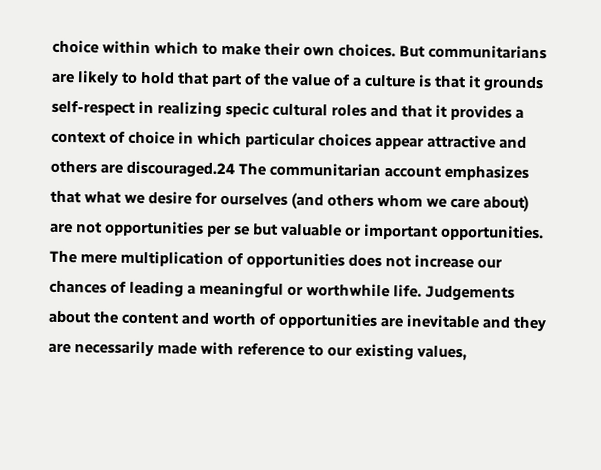choice within which to make their own choices. But communitarians are likely to hold that part of the value of a culture is that it grounds self-respect in realizing specic cultural roles and that it provides a context of choice in which particular choices appear attractive and others are discouraged.24 The communitarian account emphasizes that what we desire for ourselves (and others whom we care about) are not opportunities per se but valuable or important opportunities. The mere multiplication of opportunities does not increase our chances of leading a meaningful or worthwhile life. Judgements about the content and worth of opportunities are inevitable and they are necessarily made with reference to our existing values,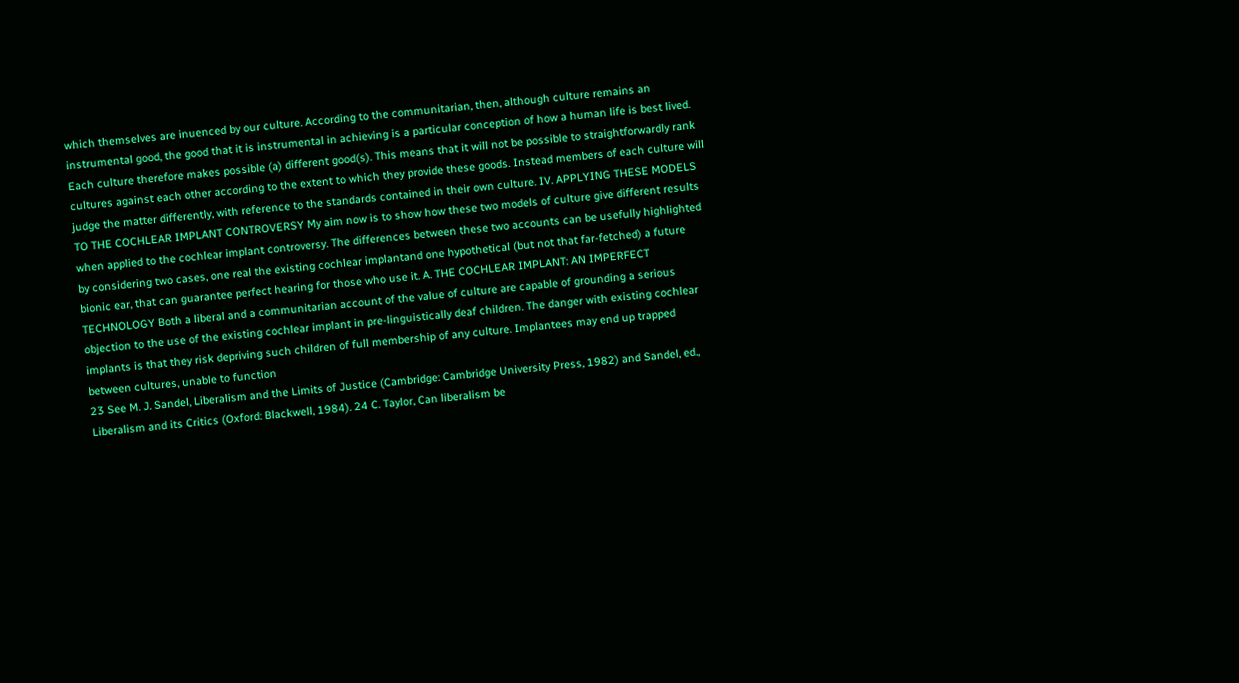which themselves are inuenced by our culture. According to the communitarian, then, although culture remains an instrumental good, the good that it is instrumental in achieving is a particular conception of how a human life is best lived. Each culture therefore makes possible (a) different good(s). This means that it will not be possible to straightforwardly rank cultures against each other according to the extent to which they provide these goods. Instead members of each culture will judge the matter differently, with reference to the standards contained in their own culture. IV. APPLYING THESE MODELS TO THE COCHLEAR IMPLANT CONTROVERSY My aim now is to show how these two models of culture give different results when applied to the cochlear implant controversy. The differences between these two accounts can be usefully highlighted by considering two cases, one real the existing cochlear implantand one hypothetical (but not that far-fetched) a future bionic ear, that can guarantee perfect hearing for those who use it. A. THE COCHLEAR IMPLANT: AN IMPERFECT TECHNOLOGY Both a liberal and a communitarian account of the value of culture are capable of grounding a serious objection to the use of the existing cochlear implant in pre-linguistically deaf children. The danger with existing cochlear implants is that they risk depriving such children of full membership of any culture. Implantees may end up trapped between cultures, unable to function
23 See M. J. Sandel, Liberalism and the Limits of Justice (Cambridge: Cambridge University Press, 1982) and Sandel, ed., Liberalism and its Critics (Oxford: Blackwell, 1984). 24 C. Taylor, Can liberalism be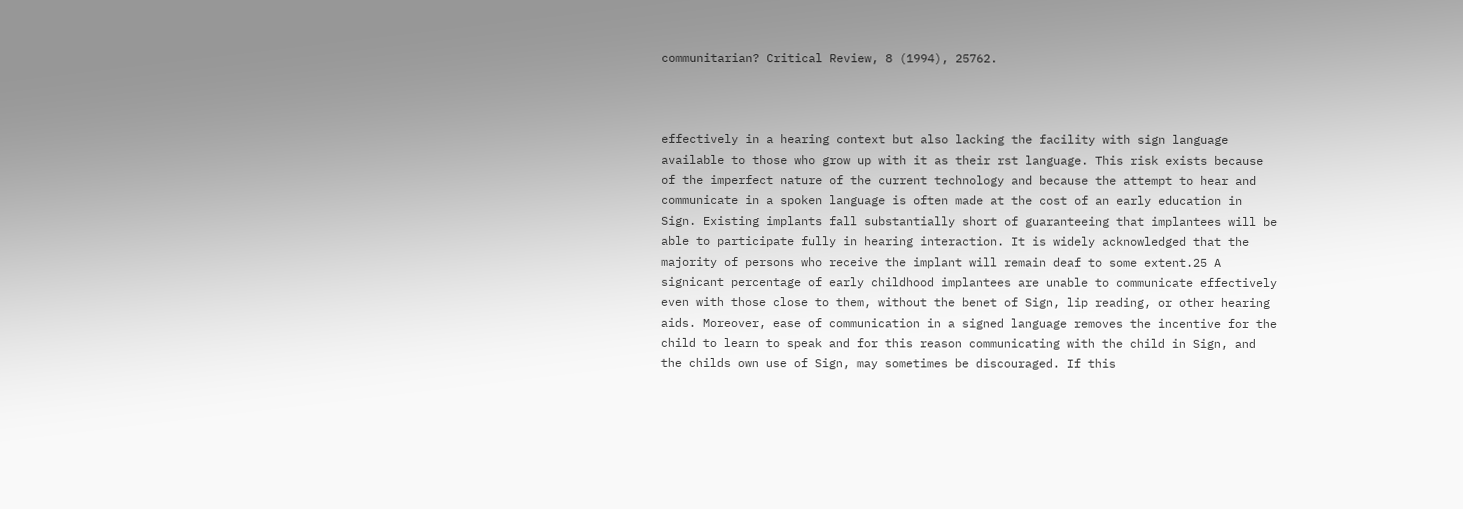communitarian? Critical Review, 8 (1994), 25762.



effectively in a hearing context but also lacking the facility with sign language available to those who grow up with it as their rst language. This risk exists because of the imperfect nature of the current technology and because the attempt to hear and communicate in a spoken language is often made at the cost of an early education in Sign. Existing implants fall substantially short of guaranteeing that implantees will be able to participate fully in hearing interaction. It is widely acknowledged that the majority of persons who receive the implant will remain deaf to some extent.25 A signicant percentage of early childhood implantees are unable to communicate effectively even with those close to them, without the benet of Sign, lip reading, or other hearing aids. Moreover, ease of communication in a signed language removes the incentive for the child to learn to speak and for this reason communicating with the child in Sign, and the childs own use of Sign, may sometimes be discouraged. If this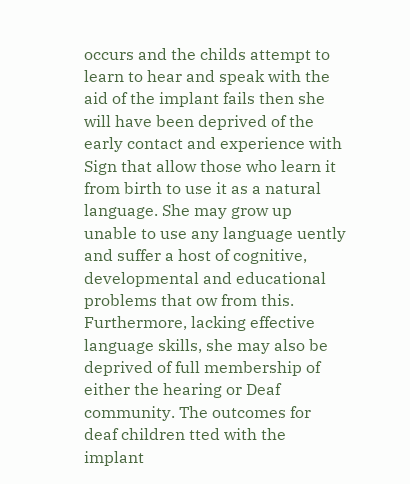occurs and the childs attempt to learn to hear and speak with the aid of the implant fails then she will have been deprived of the early contact and experience with Sign that allow those who learn it from birth to use it as a natural language. She may grow up unable to use any language uently and suffer a host of cognitive, developmental and educational problems that ow from this. Furthermore, lacking effective language skills, she may also be deprived of full membership of either the hearing or Deaf community. The outcomes for deaf children tted with the implant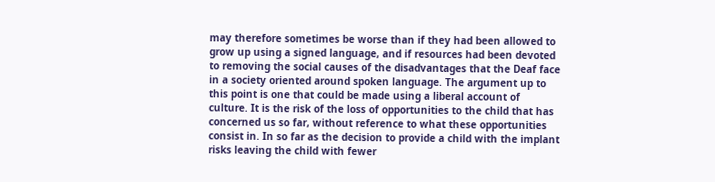may therefore sometimes be worse than if they had been allowed to grow up using a signed language, and if resources had been devoted to removing the social causes of the disadvantages that the Deaf face in a society oriented around spoken language. The argument up to this point is one that could be made using a liberal account of culture. It is the risk of the loss of opportunities to the child that has concerned us so far, without reference to what these opportunities consist in. In so far as the decision to provide a child with the implant risks leaving the child with fewer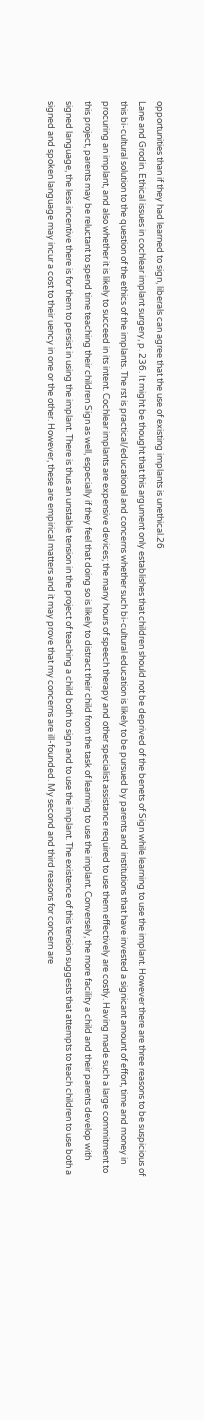opportunities than if they had learned to sign, liberals can agree that the use of existing implants is unethical.26
Lane and Grodin. Ethical issues in cochlear implant surgery, p. 236. It might be thought that this argument only establishes that children should not be deprived of the benets of Sign while learning to use the implant. However there are three reasons to be suspicious of this bi-cultural solution to the question of the ethics of the implants. The rst is practical/educational and concerns whether such bi-cultural education is likely to be pursued by parents and institutions that have invested a signicant amount of effort, time and money in procuring an implant, and also whether it is likely to succeed in its intent. Cochlear implants are expensive devices; the many hours of speech therapy and other specialist assistance required to use them effectively are costly. Having made such a large commitment to this project, parents may be reluctant to spend time teaching their children Sign as well, especially if they feel that doing so is likely to distract their child from the task of learning to use the implant. Conversely, the more facility a child and their parents develop with signed language, the less incentive there is for them to persist in using the implant. There is thus an unstable tension in the project of teaching a child both to sign and to use the implant. The existence of this tension suggests that attempts to teach children to use both a signed and spoken language may incur a cost to their uency in one or the other. However, these are empirical matters and it may prove that my concerns are ill-founded. My second and third reasons for concern are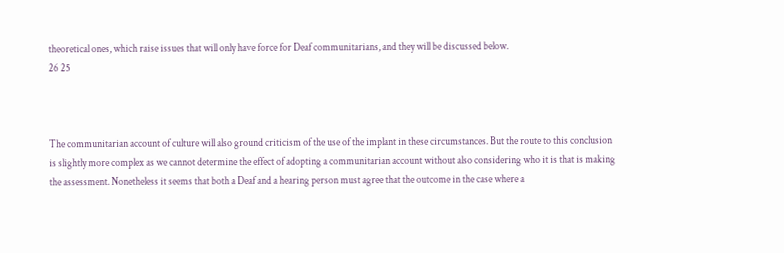theoretical ones, which raise issues that will only have force for Deaf communitarians, and they will be discussed below.
26 25



The communitarian account of culture will also ground criticism of the use of the implant in these circumstances. But the route to this conclusion is slightly more complex as we cannot determine the effect of adopting a communitarian account without also considering who it is that is making the assessment. Nonetheless it seems that both a Deaf and a hearing person must agree that the outcome in the case where a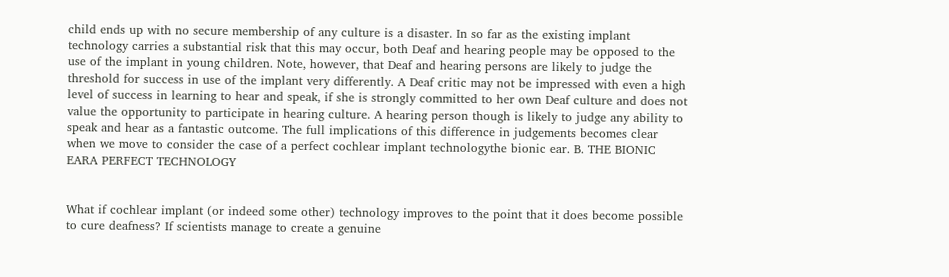child ends up with no secure membership of any culture is a disaster. In so far as the existing implant technology carries a substantial risk that this may occur, both Deaf and hearing people may be opposed to the use of the implant in young children. Note, however, that Deaf and hearing persons are likely to judge the threshold for success in use of the implant very differently. A Deaf critic may not be impressed with even a high level of success in learning to hear and speak, if she is strongly committed to her own Deaf culture and does not value the opportunity to participate in hearing culture. A hearing person though is likely to judge any ability to speak and hear as a fantastic outcome. The full implications of this difference in judgements becomes clear when we move to consider the case of a perfect cochlear implant technologythe bionic ear. B. THE BIONIC EARA PERFECT TECHNOLOGY


What if cochlear implant (or indeed some other) technology improves to the point that it does become possible to cure deafness? If scientists manage to create a genuine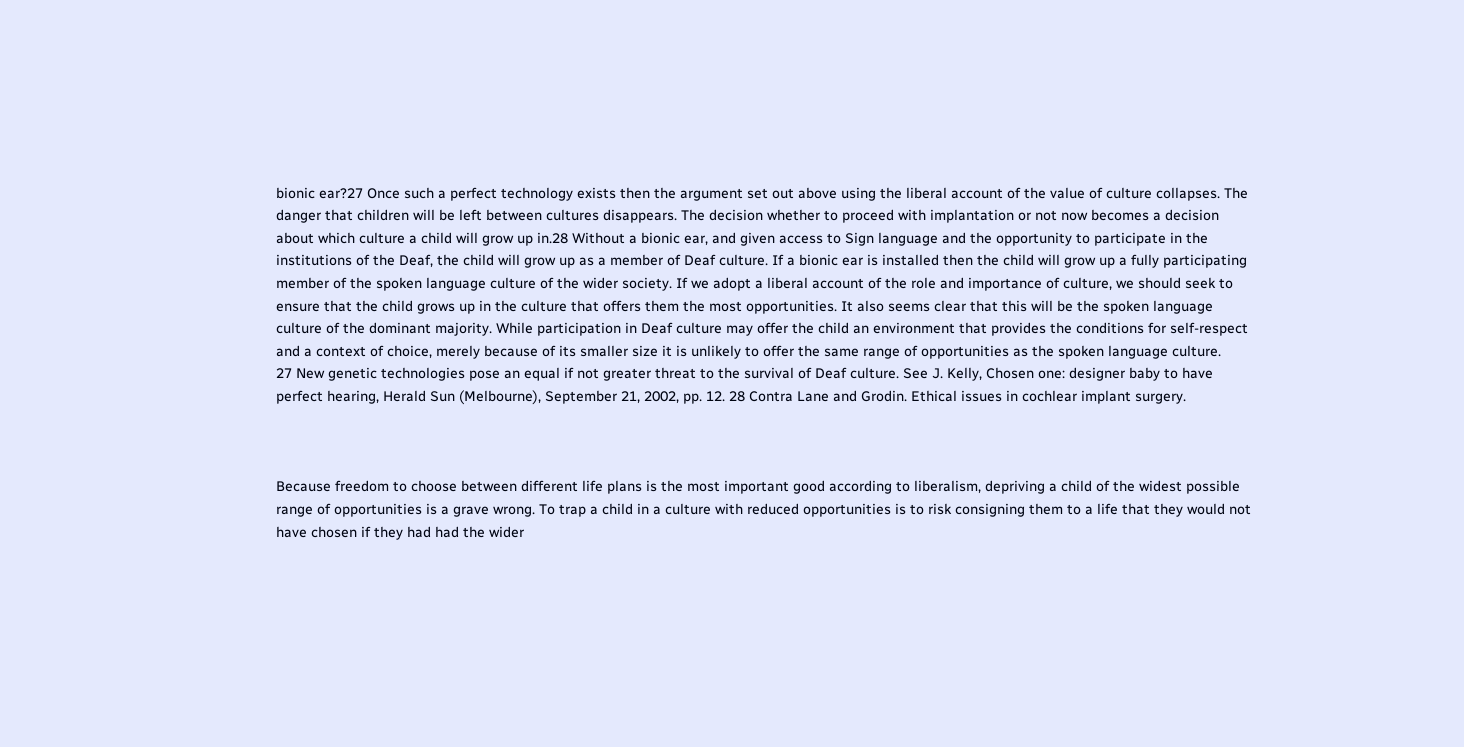bionic ear?27 Once such a perfect technology exists then the argument set out above using the liberal account of the value of culture collapses. The danger that children will be left between cultures disappears. The decision whether to proceed with implantation or not now becomes a decision about which culture a child will grow up in.28 Without a bionic ear, and given access to Sign language and the opportunity to participate in the institutions of the Deaf, the child will grow up as a member of Deaf culture. If a bionic ear is installed then the child will grow up a fully participating member of the spoken language culture of the wider society. If we adopt a liberal account of the role and importance of culture, we should seek to ensure that the child grows up in the culture that offers them the most opportunities. It also seems clear that this will be the spoken language culture of the dominant majority. While participation in Deaf culture may offer the child an environment that provides the conditions for self-respect and a context of choice, merely because of its smaller size it is unlikely to offer the same range of opportunities as the spoken language culture.
27 New genetic technologies pose an equal if not greater threat to the survival of Deaf culture. See J. Kelly, Chosen one: designer baby to have perfect hearing, Herald Sun (Melbourne), September 21, 2002, pp. 12. 28 Contra Lane and Grodin. Ethical issues in cochlear implant surgery.



Because freedom to choose between different life plans is the most important good according to liberalism, depriving a child of the widest possible range of opportunities is a grave wrong. To trap a child in a culture with reduced opportunities is to risk consigning them to a life that they would not have chosen if they had had the wider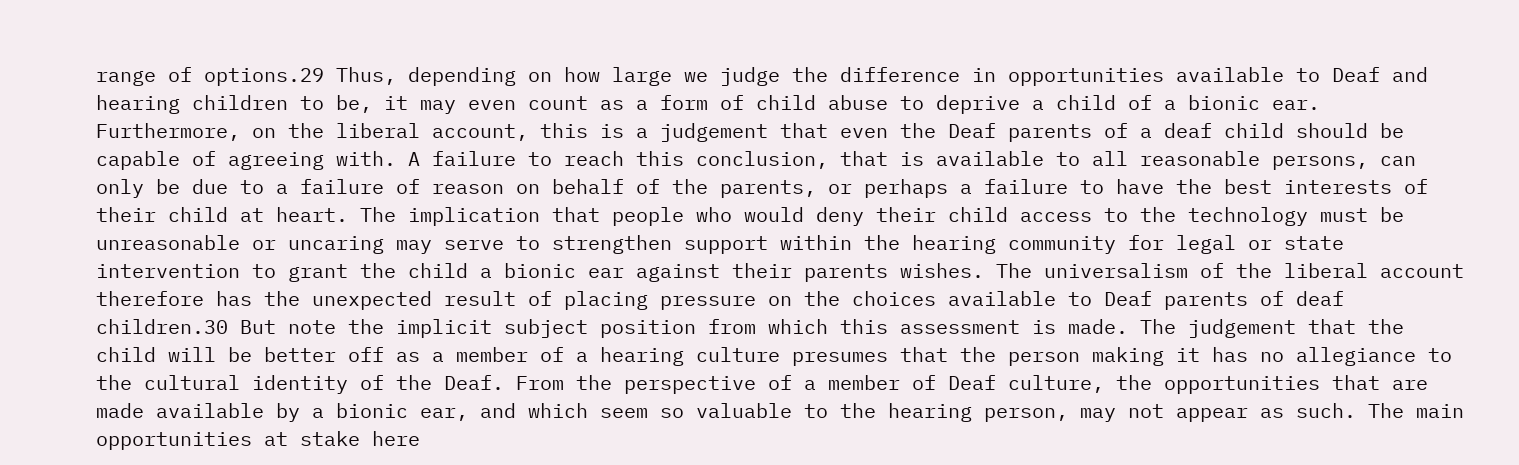range of options.29 Thus, depending on how large we judge the difference in opportunities available to Deaf and hearing children to be, it may even count as a form of child abuse to deprive a child of a bionic ear. Furthermore, on the liberal account, this is a judgement that even the Deaf parents of a deaf child should be capable of agreeing with. A failure to reach this conclusion, that is available to all reasonable persons, can only be due to a failure of reason on behalf of the parents, or perhaps a failure to have the best interests of their child at heart. The implication that people who would deny their child access to the technology must be unreasonable or uncaring may serve to strengthen support within the hearing community for legal or state intervention to grant the child a bionic ear against their parents wishes. The universalism of the liberal account therefore has the unexpected result of placing pressure on the choices available to Deaf parents of deaf children.30 But note the implicit subject position from which this assessment is made. The judgement that the child will be better off as a member of a hearing culture presumes that the person making it has no allegiance to the cultural identity of the Deaf. From the perspective of a member of Deaf culture, the opportunities that are made available by a bionic ear, and which seem so valuable to the hearing person, may not appear as such. The main opportunities at stake here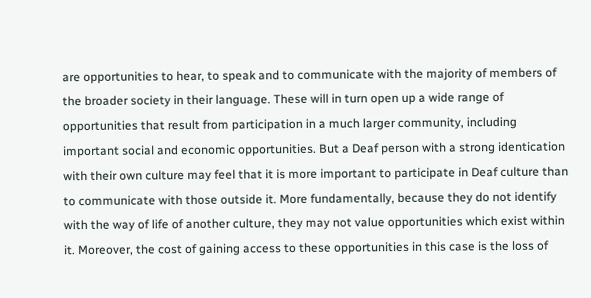are opportunities to hear, to speak and to communicate with the majority of members of the broader society in their language. These will in turn open up a wide range of opportunities that result from participation in a much larger community, including important social and economic opportunities. But a Deaf person with a strong identication with their own culture may feel that it is more important to participate in Deaf culture than to communicate with those outside it. More fundamentally, because they do not identify with the way of life of another culture, they may not value opportunities which exist within it. Moreover, the cost of gaining access to these opportunities in this case is the loss of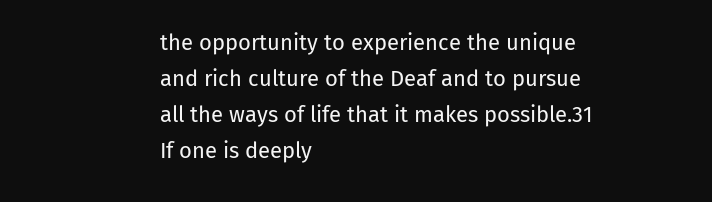the opportunity to experience the unique and rich culture of the Deaf and to pursue all the ways of life that it makes possible.31 If one is deeply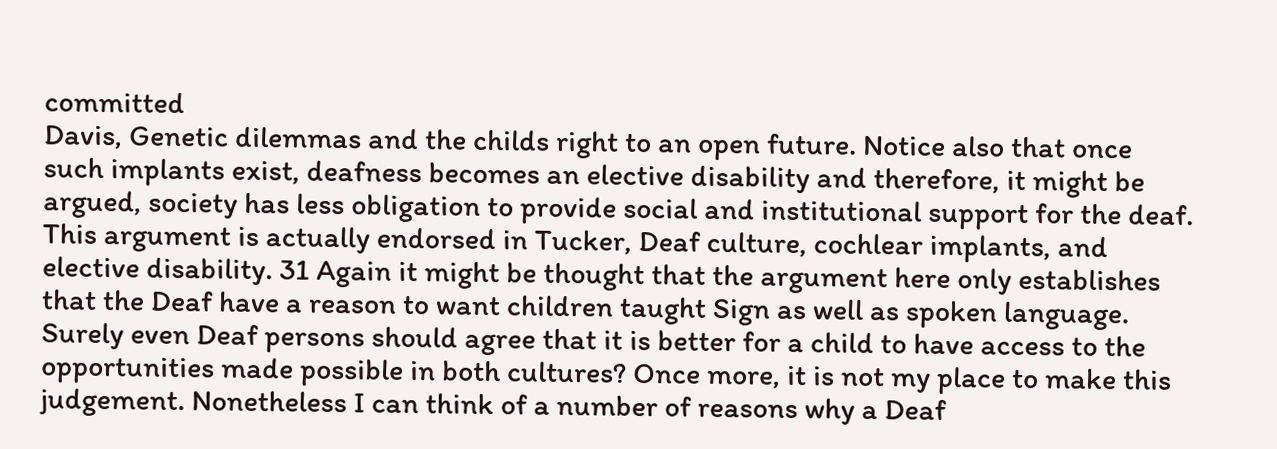committed
Davis, Genetic dilemmas and the childs right to an open future. Notice also that once such implants exist, deafness becomes an elective disability and therefore, it might be argued, society has less obligation to provide social and institutional support for the deaf. This argument is actually endorsed in Tucker, Deaf culture, cochlear implants, and elective disability. 31 Again it might be thought that the argument here only establishes that the Deaf have a reason to want children taught Sign as well as spoken language. Surely even Deaf persons should agree that it is better for a child to have access to the opportunities made possible in both cultures? Once more, it is not my place to make this judgement. Nonetheless I can think of a number of reasons why a Deaf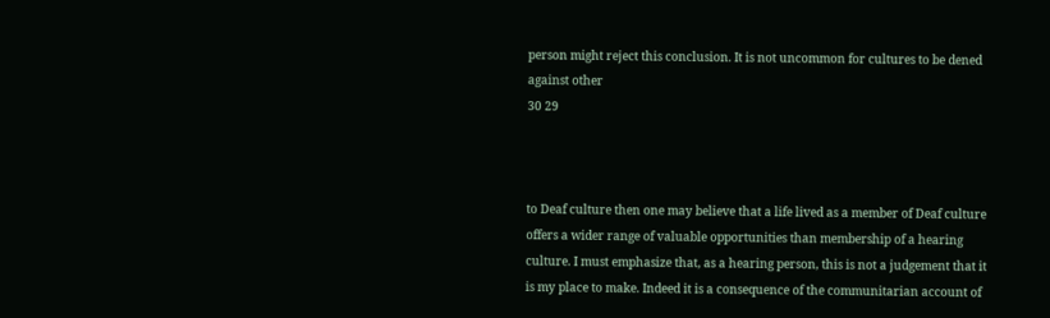person might reject this conclusion. It is not uncommon for cultures to be dened against other
30 29



to Deaf culture then one may believe that a life lived as a member of Deaf culture offers a wider range of valuable opportunities than membership of a hearing culture. I must emphasize that, as a hearing person, this is not a judgement that it is my place to make. Indeed it is a consequence of the communitarian account of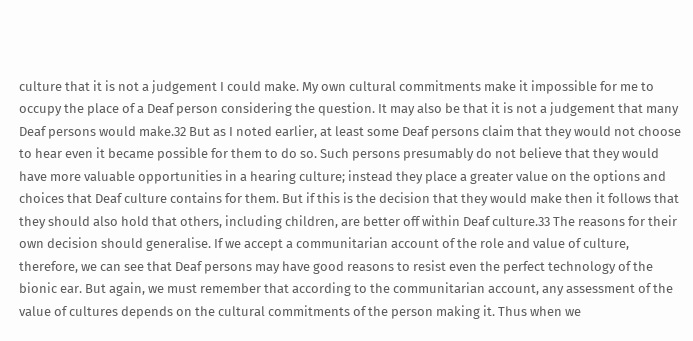culture that it is not a judgement I could make. My own cultural commitments make it impossible for me to occupy the place of a Deaf person considering the question. It may also be that it is not a judgement that many Deaf persons would make.32 But as I noted earlier, at least some Deaf persons claim that they would not choose to hear even it became possible for them to do so. Such persons presumably do not believe that they would have more valuable opportunities in a hearing culture; instead they place a greater value on the options and choices that Deaf culture contains for them. But if this is the decision that they would make then it follows that they should also hold that others, including children, are better off within Deaf culture.33 The reasons for their own decision should generalise. If we accept a communitarian account of the role and value of culture, therefore, we can see that Deaf persons may have good reasons to resist even the perfect technology of the bionic ear. But again, we must remember that according to the communitarian account, any assessment of the value of cultures depends on the cultural commitments of the person making it. Thus when we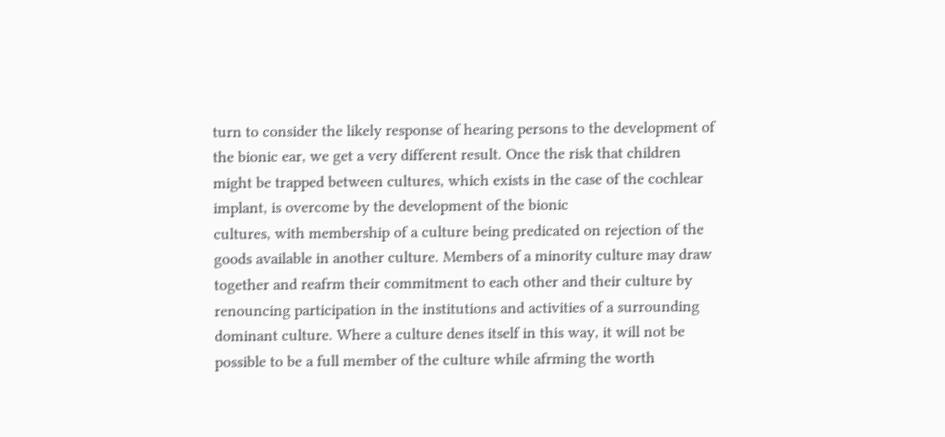turn to consider the likely response of hearing persons to the development of the bionic ear, we get a very different result. Once the risk that children might be trapped between cultures, which exists in the case of the cochlear implant, is overcome by the development of the bionic
cultures, with membership of a culture being predicated on rejection of the goods available in another culture. Members of a minority culture may draw together and reafrm their commitment to each other and their culture by renouncing participation in the institutions and activities of a surrounding dominant culture. Where a culture denes itself in this way, it will not be possible to be a full member of the culture while afrming the worth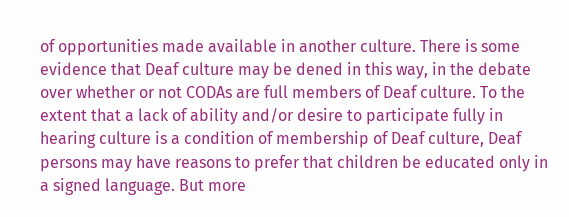of opportunities made available in another culture. There is some evidence that Deaf culture may be dened in this way, in the debate over whether or not CODAs are full members of Deaf culture. To the extent that a lack of ability and/or desire to participate fully in hearing culture is a condition of membership of Deaf culture, Deaf persons may have reasons to prefer that children be educated only in a signed language. But more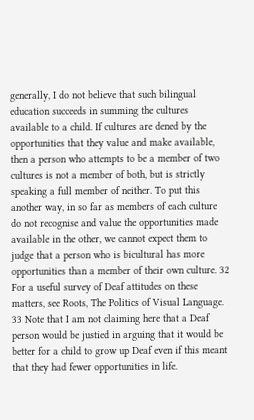generally, I do not believe that such bilingual education succeeds in summing the cultures available to a child. If cultures are dened by the opportunities that they value and make available, then a person who attempts to be a member of two cultures is not a member of both, but is strictly speaking a full member of neither. To put this another way, in so far as members of each culture do not recognise and value the opportunities made available in the other, we cannot expect them to judge that a person who is bicultural has more opportunities than a member of their own culture. 32 For a useful survey of Deaf attitudes on these matters, see Roots, The Politics of Visual Language. 33 Note that I am not claiming here that a Deaf person would be justied in arguing that it would be better for a child to grow up Deaf even if this meant that they had fewer opportunities in life.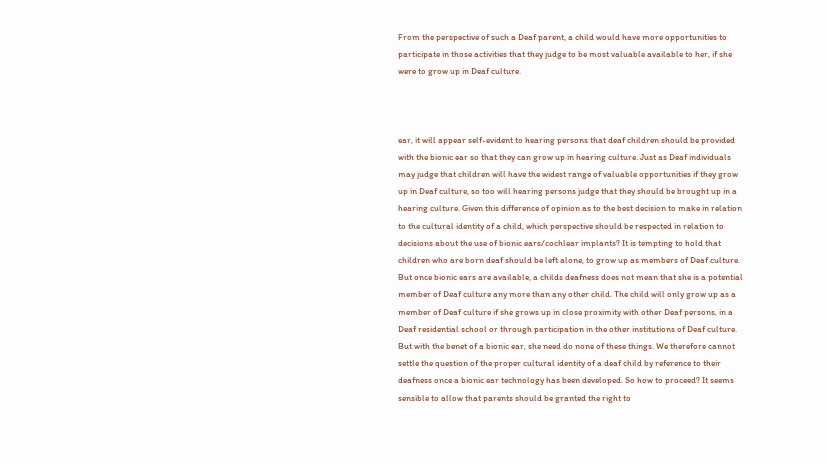From the perspective of such a Deaf parent, a child would have more opportunities to participate in those activities that they judge to be most valuable available to her, if she were to grow up in Deaf culture.



ear, it will appear self-evident to hearing persons that deaf children should be provided with the bionic ear so that they can grow up in hearing culture. Just as Deaf individuals may judge that children will have the widest range of valuable opportunities if they grow up in Deaf culture, so too will hearing persons judge that they should be brought up in a hearing culture. Given this difference of opinion as to the best decision to make in relation to the cultural identity of a child, which perspective should be respected in relation to decisions about the use of bionic ears/cochlear implants? It is tempting to hold that children who are born deaf should be left alone, to grow up as members of Deaf culture. But once bionic ears are available, a childs deafness does not mean that she is a potential member of Deaf culture any more than any other child. The child will only grow up as a member of Deaf culture if she grows up in close proximity with other Deaf persons, in a Deaf residential school or through participation in the other institutions of Deaf culture. But with the benet of a bionic ear, she need do none of these things. We therefore cannot settle the question of the proper cultural identity of a deaf child by reference to their deafness once a bionic ear technology has been developed. So how to proceed? It seems sensible to allow that parents should be granted the right to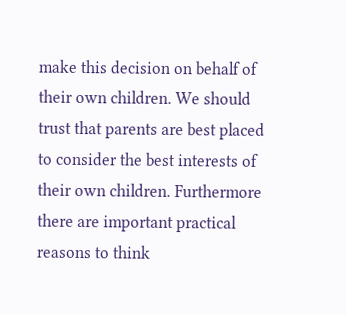make this decision on behalf of their own children. We should trust that parents are best placed to consider the best interests of their own children. Furthermore there are important practical reasons to think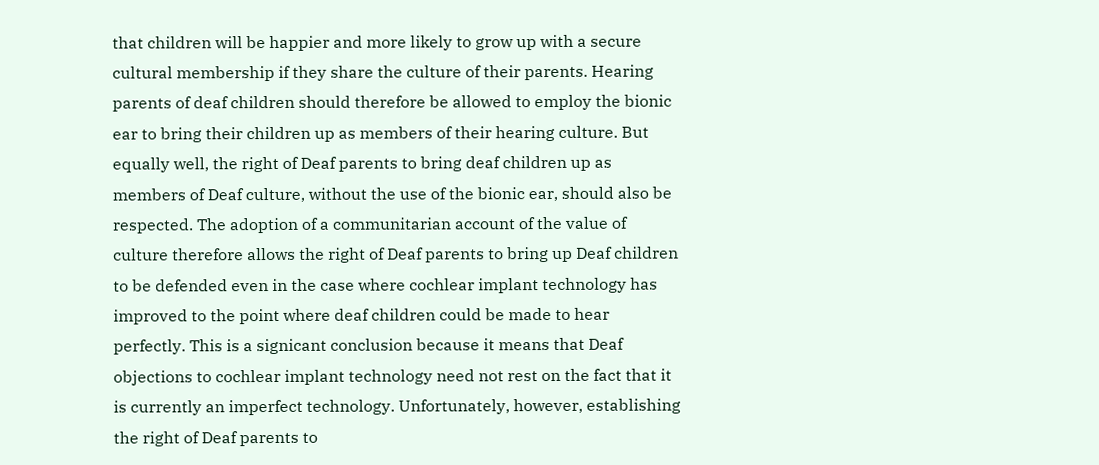that children will be happier and more likely to grow up with a secure cultural membership if they share the culture of their parents. Hearing parents of deaf children should therefore be allowed to employ the bionic ear to bring their children up as members of their hearing culture. But equally well, the right of Deaf parents to bring deaf children up as members of Deaf culture, without the use of the bionic ear, should also be respected. The adoption of a communitarian account of the value of culture therefore allows the right of Deaf parents to bring up Deaf children to be defended even in the case where cochlear implant technology has improved to the point where deaf children could be made to hear perfectly. This is a signicant conclusion because it means that Deaf objections to cochlear implant technology need not rest on the fact that it is currently an imperfect technology. Unfortunately, however, establishing the right of Deaf parents to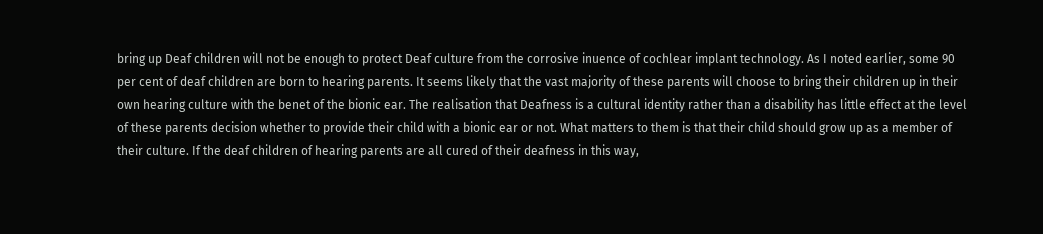bring up Deaf children will not be enough to protect Deaf culture from the corrosive inuence of cochlear implant technology. As I noted earlier, some 90 per cent of deaf children are born to hearing parents. It seems likely that the vast majority of these parents will choose to bring their children up in their own hearing culture with the benet of the bionic ear. The realisation that Deafness is a cultural identity rather than a disability has little effect at the level of these parents decision whether to provide their child with a bionic ear or not. What matters to them is that their child should grow up as a member of their culture. If the deaf children of hearing parents are all cured of their deafness in this way,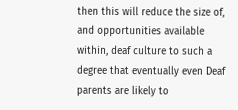then this will reduce the size of, and opportunities available within, deaf culture to such a degree that eventually even Deaf parents are likely to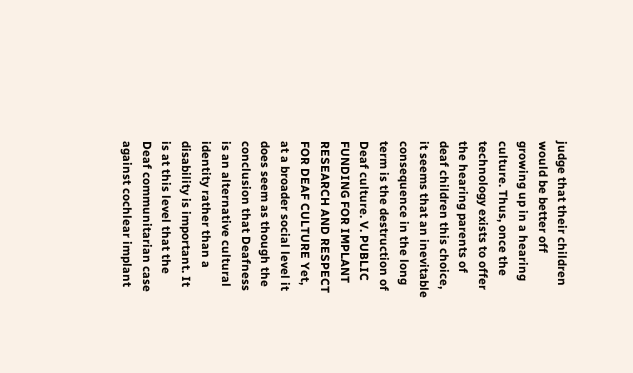judge that their children would be better off growing up in a hearing culture. Thus, once the technology exists to offer the hearing parents of deaf children this choice, it seems that an inevitable consequence in the long term is the destruction of Deaf culture. V. PUBLIC FUNDING FOR IMPLANT RESEARCH AND RESPECT FOR DEAF CULTURE Yet, at a broader social level it does seem as though the conclusion that Deafness is an alternative cultural identity rather than a disability is important. It is at this level that the Deaf communitarian case against cochlear implant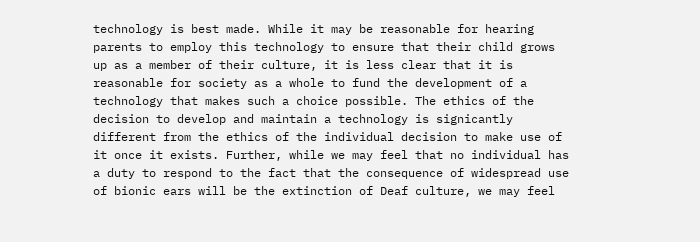technology is best made. While it may be reasonable for hearing parents to employ this technology to ensure that their child grows up as a member of their culture, it is less clear that it is reasonable for society as a whole to fund the development of a technology that makes such a choice possible. The ethics of the decision to develop and maintain a technology is signicantly different from the ethics of the individual decision to make use of it once it exists. Further, while we may feel that no individual has a duty to respond to the fact that the consequence of widespread use of bionic ears will be the extinction of Deaf culture, we may feel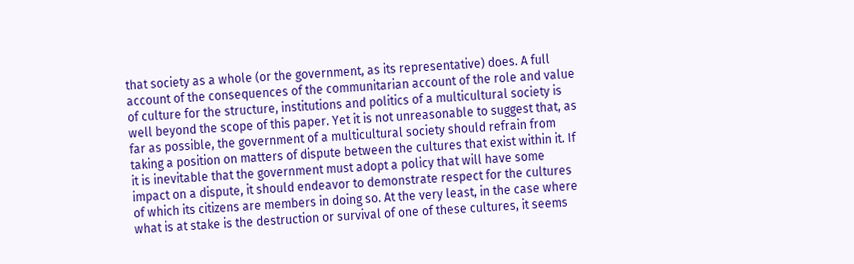that society as a whole (or the government, as its representative) does. A full account of the consequences of the communitarian account of the role and value of culture for the structure, institutions and politics of a multicultural society is well beyond the scope of this paper. Yet it is not unreasonable to suggest that, as far as possible, the government of a multicultural society should refrain from taking a position on matters of dispute between the cultures that exist within it. If it is inevitable that the government must adopt a policy that will have some impact on a dispute, it should endeavor to demonstrate respect for the cultures of which its citizens are members in doing so. At the very least, in the case where what is at stake is the destruction or survival of one of these cultures, it seems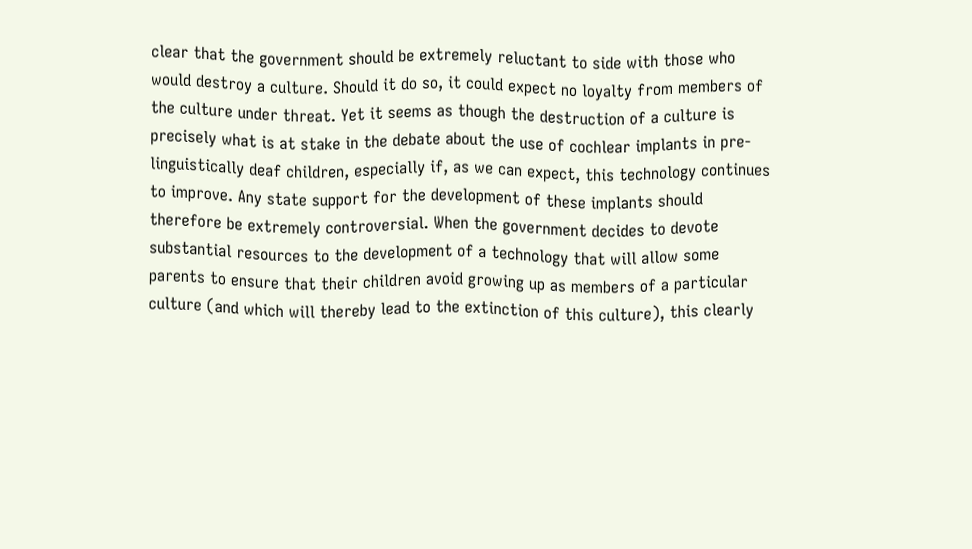clear that the government should be extremely reluctant to side with those who would destroy a culture. Should it do so, it could expect no loyalty from members of the culture under threat. Yet it seems as though the destruction of a culture is precisely what is at stake in the debate about the use of cochlear implants in pre-linguistically deaf children, especially if, as we can expect, this technology continues to improve. Any state support for the development of these implants should therefore be extremely controversial. When the government decides to devote substantial resources to the development of a technology that will allow some parents to ensure that their children avoid growing up as members of a particular culture (and which will thereby lead to the extinction of this culture), this clearly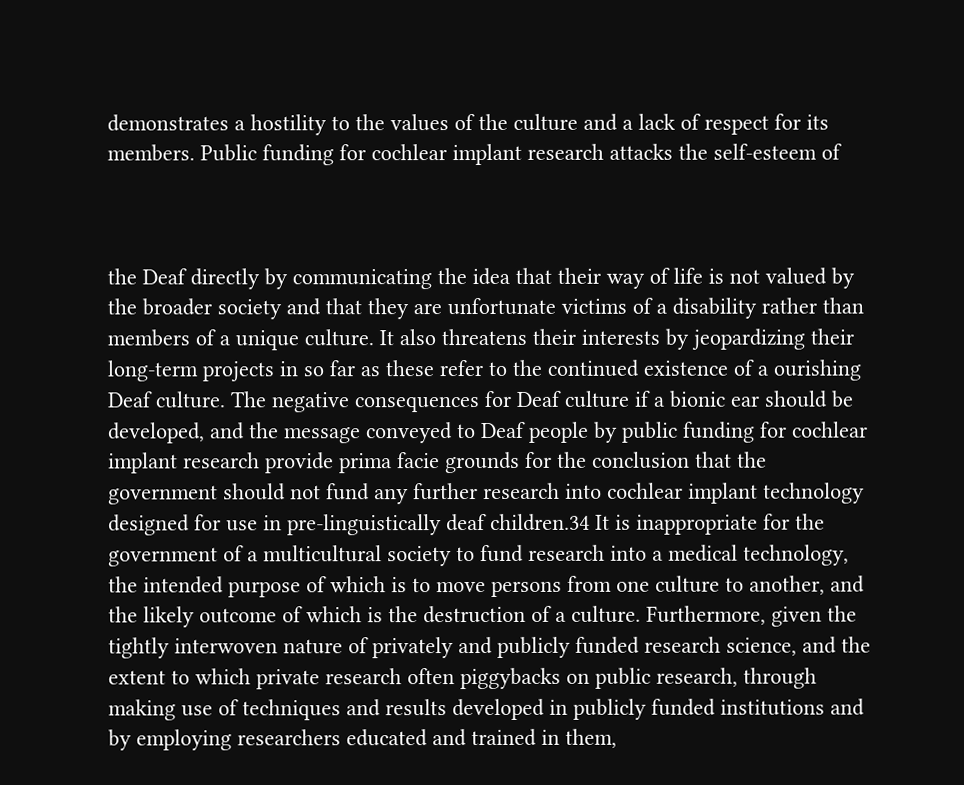demonstrates a hostility to the values of the culture and a lack of respect for its members. Public funding for cochlear implant research attacks the self-esteem of



the Deaf directly by communicating the idea that their way of life is not valued by the broader society and that they are unfortunate victims of a disability rather than members of a unique culture. It also threatens their interests by jeopardizing their long-term projects in so far as these refer to the continued existence of a ourishing Deaf culture. The negative consequences for Deaf culture if a bionic ear should be developed, and the message conveyed to Deaf people by public funding for cochlear implant research provide prima facie grounds for the conclusion that the government should not fund any further research into cochlear implant technology designed for use in pre-linguistically deaf children.34 It is inappropriate for the government of a multicultural society to fund research into a medical technology, the intended purpose of which is to move persons from one culture to another, and the likely outcome of which is the destruction of a culture. Furthermore, given the tightly interwoven nature of privately and publicly funded research science, and the extent to which private research often piggybacks on public research, through making use of techniques and results developed in publicly funded institutions and by employing researchers educated and trained in them,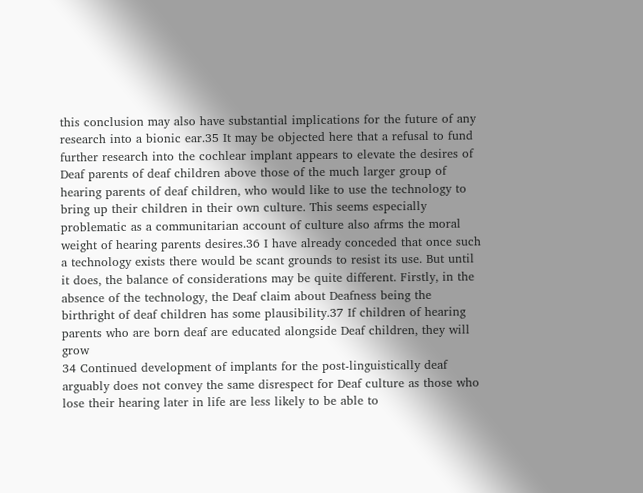this conclusion may also have substantial implications for the future of any research into a bionic ear.35 It may be objected here that a refusal to fund further research into the cochlear implant appears to elevate the desires of Deaf parents of deaf children above those of the much larger group of hearing parents of deaf children, who would like to use the technology to bring up their children in their own culture. This seems especially problematic as a communitarian account of culture also afrms the moral weight of hearing parents desires.36 I have already conceded that once such a technology exists there would be scant grounds to resist its use. But until it does, the balance of considerations may be quite different. Firstly, in the absence of the technology, the Deaf claim about Deafness being the birthright of deaf children has some plausibility.37 If children of hearing parents who are born deaf are educated alongside Deaf children, they will grow
34 Continued development of implants for the post-linguistically deaf arguably does not convey the same disrespect for Deaf culture as those who lose their hearing later in life are less likely to be able to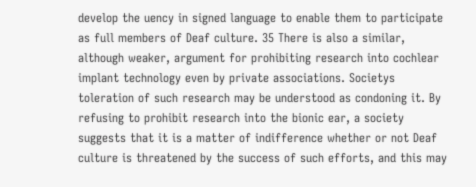develop the uency in signed language to enable them to participate as full members of Deaf culture. 35 There is also a similar, although weaker, argument for prohibiting research into cochlear implant technology even by private associations. Societys toleration of such research may be understood as condoning it. By refusing to prohibit research into the bionic ear, a society suggests that it is a matter of indifference whether or not Deaf culture is threatened by the success of such efforts, and this may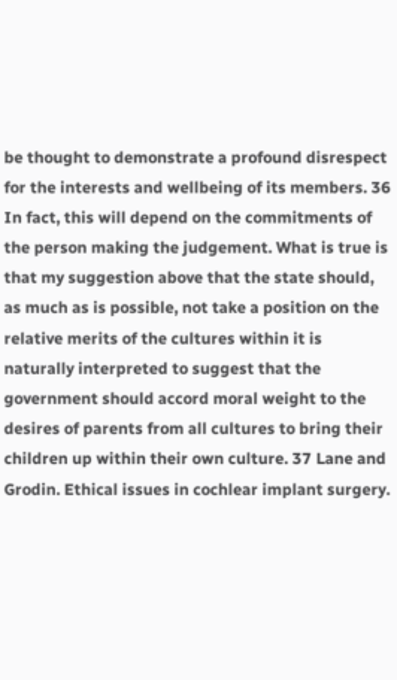be thought to demonstrate a profound disrespect for the interests and wellbeing of its members. 36 In fact, this will depend on the commitments of the person making the judgement. What is true is that my suggestion above that the state should, as much as is possible, not take a position on the relative merits of the cultures within it is naturally interpreted to suggest that the government should accord moral weight to the desires of parents from all cultures to bring their children up within their own culture. 37 Lane and Grodin. Ethical issues in cochlear implant surgery.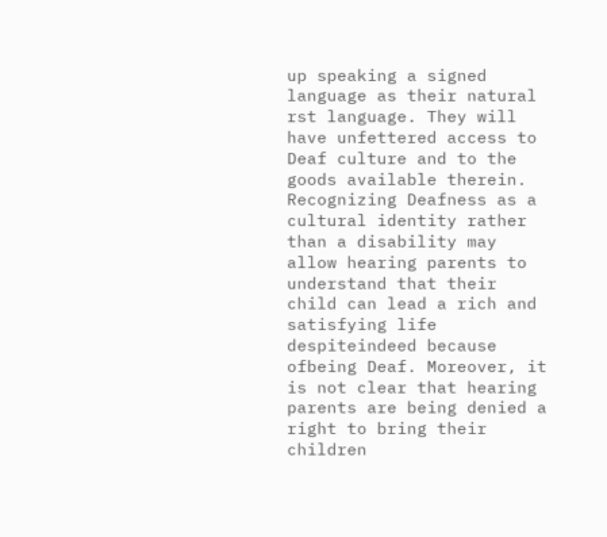up speaking a signed language as their natural rst language. They will have unfettered access to Deaf culture and to the goods available therein. Recognizing Deafness as a cultural identity rather than a disability may allow hearing parents to understand that their child can lead a rich and satisfying life despiteindeed because ofbeing Deaf. Moreover, it is not clear that hearing parents are being denied a right to bring their children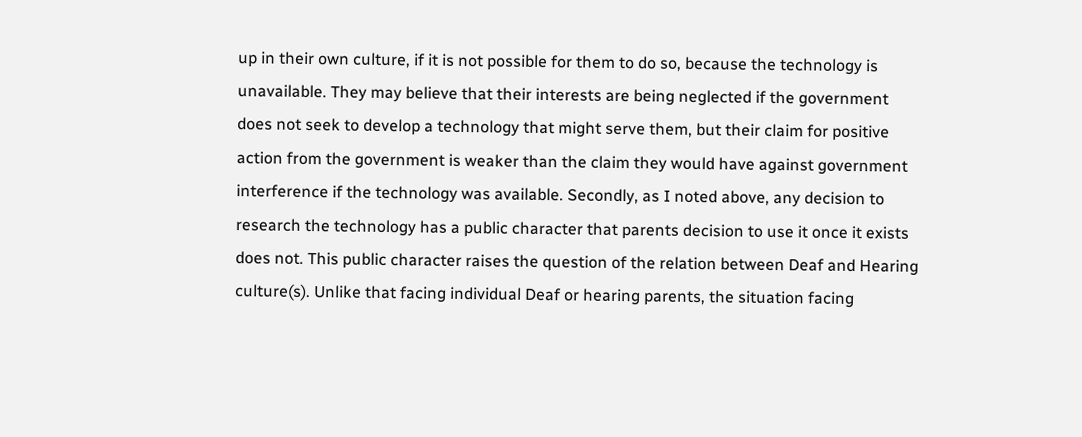up in their own culture, if it is not possible for them to do so, because the technology is unavailable. They may believe that their interests are being neglected if the government does not seek to develop a technology that might serve them, but their claim for positive action from the government is weaker than the claim they would have against government interference if the technology was available. Secondly, as I noted above, any decision to research the technology has a public character that parents decision to use it once it exists does not. This public character raises the question of the relation between Deaf and Hearing culture(s). Unlike that facing individual Deaf or hearing parents, the situation facing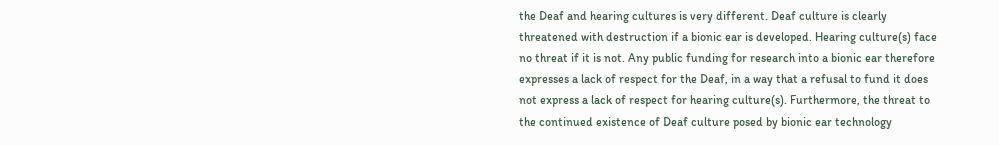the Deaf and hearing cultures is very different. Deaf culture is clearly threatened with destruction if a bionic ear is developed. Hearing culture(s) face no threat if it is not. Any public funding for research into a bionic ear therefore expresses a lack of respect for the Deaf, in a way that a refusal to fund it does not express a lack of respect for hearing culture(s). Furthermore, the threat to the continued existence of Deaf culture posed by bionic ear technology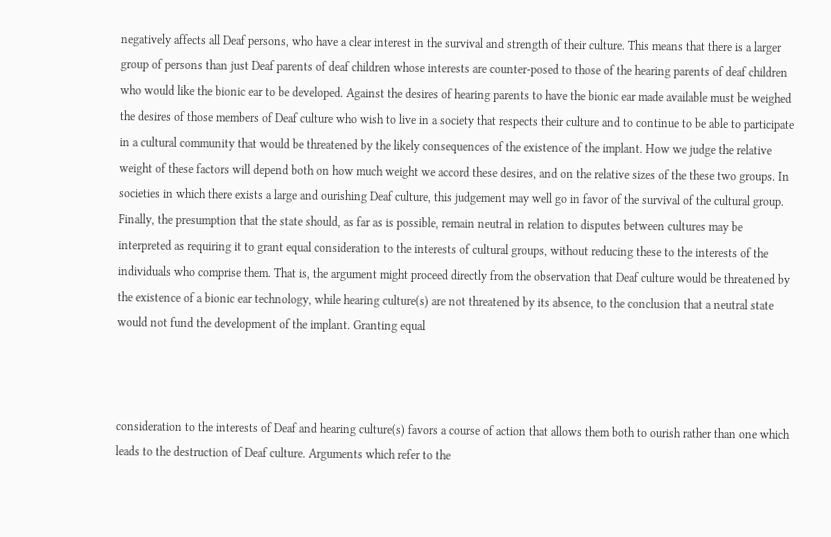negatively affects all Deaf persons, who have a clear interest in the survival and strength of their culture. This means that there is a larger group of persons than just Deaf parents of deaf children whose interests are counter-posed to those of the hearing parents of deaf children who would like the bionic ear to be developed. Against the desires of hearing parents to have the bionic ear made available must be weighed the desires of those members of Deaf culture who wish to live in a society that respects their culture and to continue to be able to participate in a cultural community that would be threatened by the likely consequences of the existence of the implant. How we judge the relative weight of these factors will depend both on how much weight we accord these desires, and on the relative sizes of the these two groups. In societies in which there exists a large and ourishing Deaf culture, this judgement may well go in favor of the survival of the cultural group. Finally, the presumption that the state should, as far as is possible, remain neutral in relation to disputes between cultures may be interpreted as requiring it to grant equal consideration to the interests of cultural groups, without reducing these to the interests of the individuals who comprise them. That is, the argument might proceed directly from the observation that Deaf culture would be threatened by the existence of a bionic ear technology, while hearing culture(s) are not threatened by its absence, to the conclusion that a neutral state would not fund the development of the implant. Granting equal



consideration to the interests of Deaf and hearing culture(s) favors a course of action that allows them both to ourish rather than one which leads to the destruction of Deaf culture. Arguments which refer to the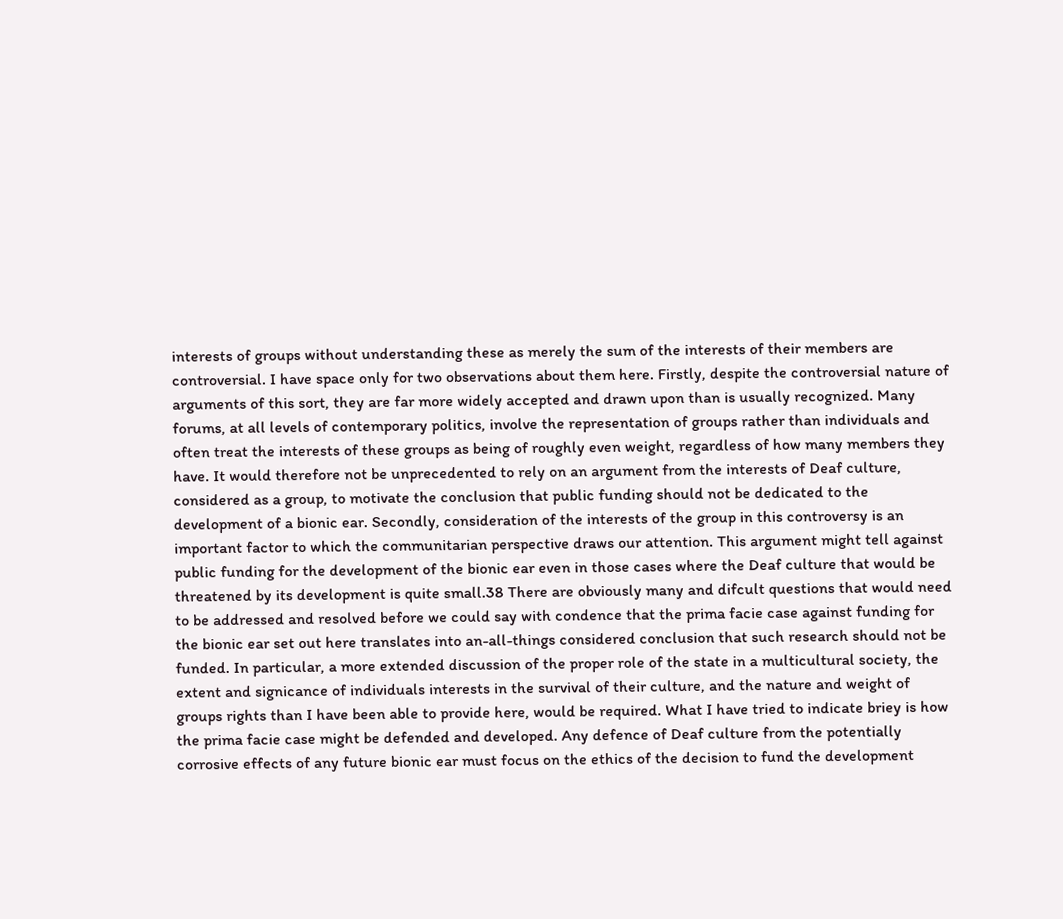interests of groups without understanding these as merely the sum of the interests of their members are controversial. I have space only for two observations about them here. Firstly, despite the controversial nature of arguments of this sort, they are far more widely accepted and drawn upon than is usually recognized. Many forums, at all levels of contemporary politics, involve the representation of groups rather than individuals and often treat the interests of these groups as being of roughly even weight, regardless of how many members they have. It would therefore not be unprecedented to rely on an argument from the interests of Deaf culture, considered as a group, to motivate the conclusion that public funding should not be dedicated to the development of a bionic ear. Secondly, consideration of the interests of the group in this controversy is an important factor to which the communitarian perspective draws our attention. This argument might tell against public funding for the development of the bionic ear even in those cases where the Deaf culture that would be threatened by its development is quite small.38 There are obviously many and difcult questions that would need to be addressed and resolved before we could say with condence that the prima facie case against funding for the bionic ear set out here translates into an-all-things considered conclusion that such research should not be funded. In particular, a more extended discussion of the proper role of the state in a multicultural society, the extent and signicance of individuals interests in the survival of their culture, and the nature and weight of groups rights than I have been able to provide here, would be required. What I have tried to indicate briey is how the prima facie case might be defended and developed. Any defence of Deaf culture from the potentially corrosive effects of any future bionic ear must focus on the ethics of the decision to fund the development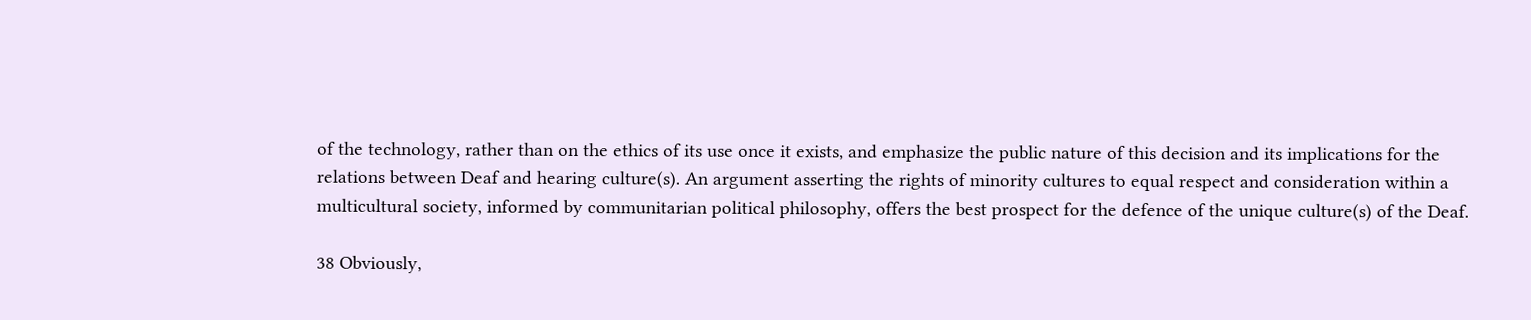of the technology, rather than on the ethics of its use once it exists, and emphasize the public nature of this decision and its implications for the relations between Deaf and hearing culture(s). An argument asserting the rights of minority cultures to equal respect and consideration within a multicultural society, informed by communitarian political philosophy, offers the best prospect for the defence of the unique culture(s) of the Deaf.

38 Obviously,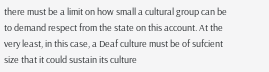there must be a limit on how small a cultural group can be to demand respect from the state on this account. At the very least, in this case, a Deaf culture must be of sufcient size that it could sustain its culture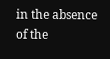in the absence of the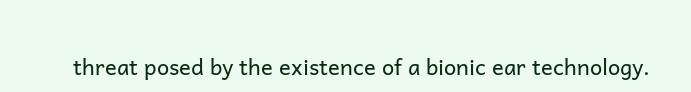threat posed by the existence of a bionic ear technology.